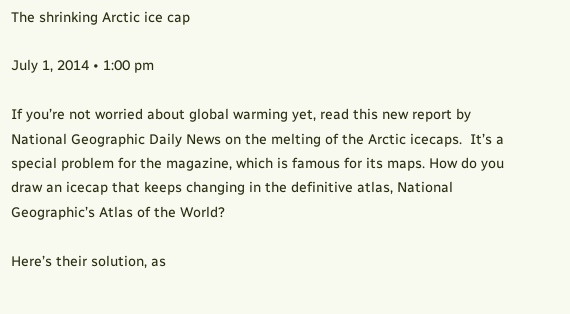The shrinking Arctic ice cap

July 1, 2014 • 1:00 pm

If you’re not worried about global warming yet, read this new report by National Geographic Daily News on the melting of the Arctic icecaps.  It’s a special problem for the magazine, which is famous for its maps. How do you draw an icecap that keeps changing in the definitive atlas, National Geographic’s Atlas of the World?

Here’s their solution, as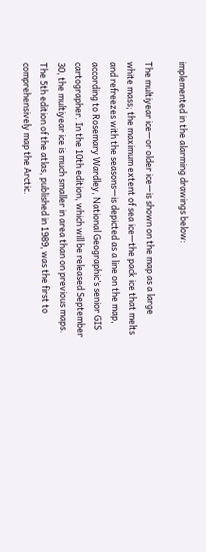implemented in the alarming drawings below:

The multiyear ice—or older ice—is shown on the map as a large white mass; the maximum extent of sea ice—the pack ice that melts and refreezes with the seasons—is depicted as a line on the map, according to Rosemary Wardley, National Geographic’s senior GIS cartographer. In the 10th edition, which will be released September 30, the multiyear ice is much smaller in area than on previous maps. The 5th edition of the atlas, published in 1989, was the first to comprehensively map the Arctic.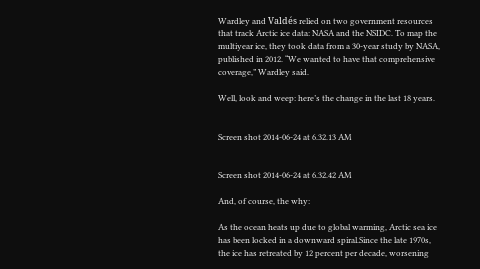Wardley and Valdés relied on two government resources that track Arctic ice data: NASA and the NSIDC. To map the multiyear ice, they took data from a 30-year study by NASA, published in 2012. “We wanted to have that comprehensive coverage,” Wardley said.

Well, look and weep: here’s the change in the last 18 years.


Screen shot 2014-06-24 at 6.32.13 AM


Screen shot 2014-06-24 at 6.32.42 AM

And, of course, the why:

As the ocean heats up due to global warming, Arctic sea ice has been locked in a downward spiral.Since the late 1970s, the ice has retreated by 12 percent per decade, worsening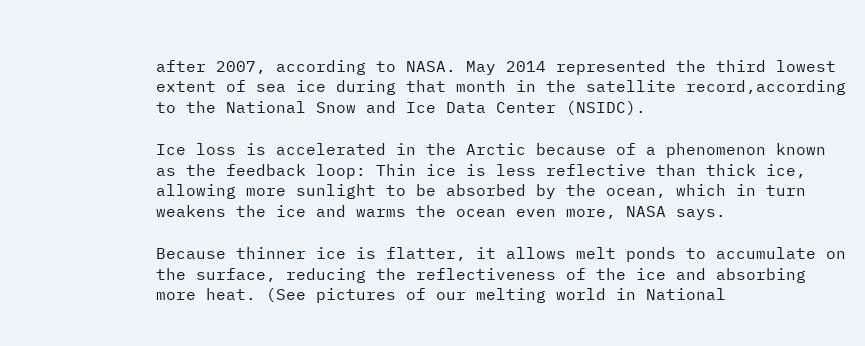after 2007, according to NASA. May 2014 represented the third lowest extent of sea ice during that month in the satellite record,according to the National Snow and Ice Data Center (NSIDC).

Ice loss is accelerated in the Arctic because of a phenomenon known as the feedback loop: Thin ice is less reflective than thick ice, allowing more sunlight to be absorbed by the ocean, which in turn weakens the ice and warms the ocean even more, NASA says.

Because thinner ice is flatter, it allows melt ponds to accumulate on the surface, reducing the reflectiveness of the ice and absorbing more heat. (See pictures of our melting world in National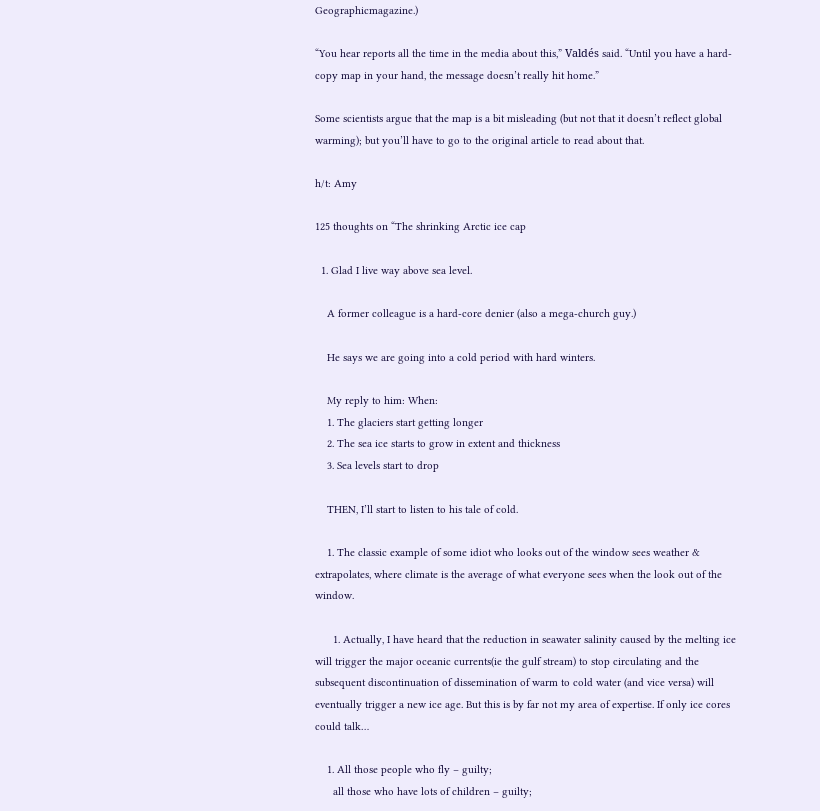Geographicmagazine.)

“You hear reports all the time in the media about this,” Valdés said. “Until you have a hard-copy map in your hand, the message doesn’t really hit home.”

Some scientists argue that the map is a bit misleading (but not that it doesn’t reflect global warming); but you’ll have to go to the original article to read about that.

h/t: Amy

125 thoughts on “The shrinking Arctic ice cap

  1. Glad I live way above sea level.

    A former colleague is a hard-core denier (also a mega-church guy.)

    He says we are going into a cold period with hard winters.

    My reply to him: When:
    1. The glaciers start getting longer
    2. The sea ice starts to grow in extent and thickness
    3. Sea levels start to drop

    THEN, I’ll start to listen to his tale of cold.

    1. The classic example of some idiot who looks out of the window sees weather & extrapolates, where climate is the average of what everyone sees when the look out of the window.

      1. Actually, I have heard that the reduction in seawater salinity caused by the melting ice will trigger the major oceanic currents(ie the gulf stream) to stop circulating and the subsequent discontinuation of dissemination of warm to cold water (and vice versa) will eventually trigger a new ice age. But this is by far not my area of expertise. If only ice cores could talk…

    1. All those people who fly – guilty;
      all those who have lots of children – guilty;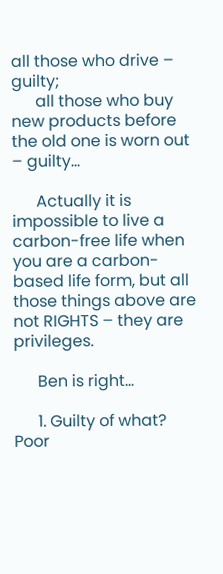all those who drive – guilty;
      all those who buy new products before the old one is worn out – guilty…

      Actually it is impossible to live a carbon-free life when you are a carbon-based life form, but all those things above are not RIGHTS – they are privileges.

      Ben is right…

      1. Guilty of what? Poor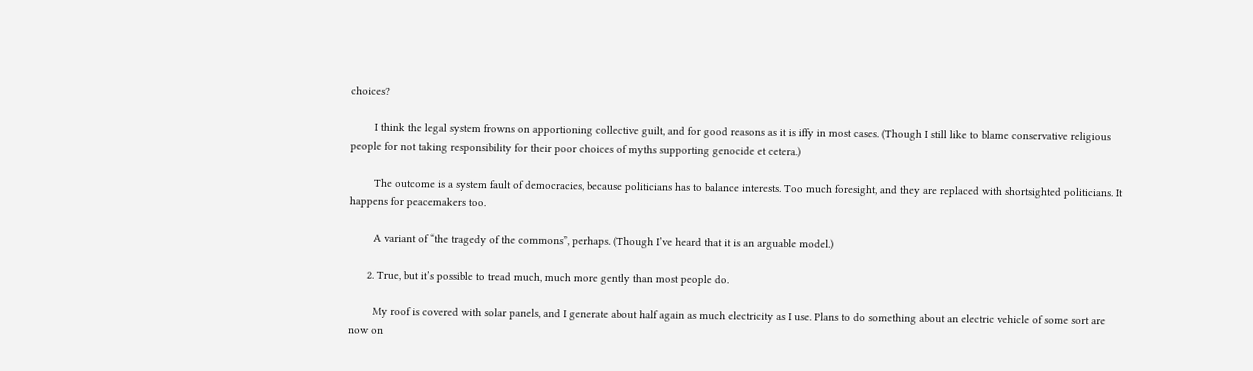choices?

        I think the legal system frowns on apportioning collective guilt, and for good reasons as it is iffy in most cases. (Though I still like to blame conservative religious people for not taking responsibility for their poor choices of myths supporting genocide et cetera.)

        The outcome is a system fault of democracies, because politicians has to balance interests. Too much foresight, and they are replaced with shortsighted politicians. It happens for peacemakers too.

        A variant of “the tragedy of the commons”, perhaps. (Though I’ve heard that it is an arguable model.)

      2. True, but it’s possible to tread much, much more gently than most people do.

        My roof is covered with solar panels, and I generate about half again as much electricity as I use. Plans to do something about an electric vehicle of some sort are now on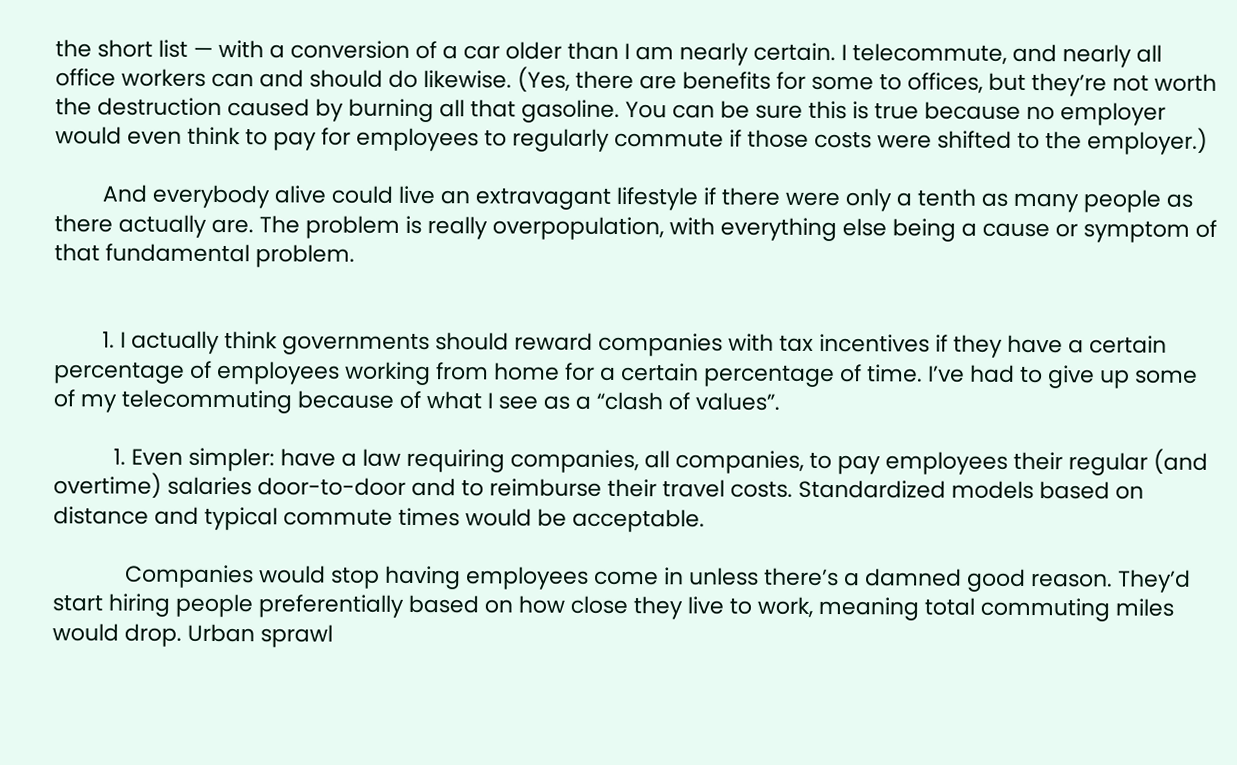the short list — with a conversion of a car older than I am nearly certain. I telecommute, and nearly all office workers can and should do likewise. (Yes, there are benefits for some to offices, but they’re not worth the destruction caused by burning all that gasoline. You can be sure this is true because no employer would even think to pay for employees to regularly commute if those costs were shifted to the employer.)

        And everybody alive could live an extravagant lifestyle if there were only a tenth as many people as there actually are. The problem is really overpopulation, with everything else being a cause or symptom of that fundamental problem.


        1. I actually think governments should reward companies with tax incentives if they have a certain percentage of employees working from home for a certain percentage of time. I’ve had to give up some of my telecommuting because of what I see as a “clash of values”.

          1. Even simpler: have a law requiring companies, all companies, to pay employees their regular (and overtime) salaries door-to-door and to reimburse their travel costs. Standardized models based on distance and typical commute times would be acceptable.

            Companies would stop having employees come in unless there’s a damned good reason. They’d start hiring people preferentially based on how close they live to work, meaning total commuting miles would drop. Urban sprawl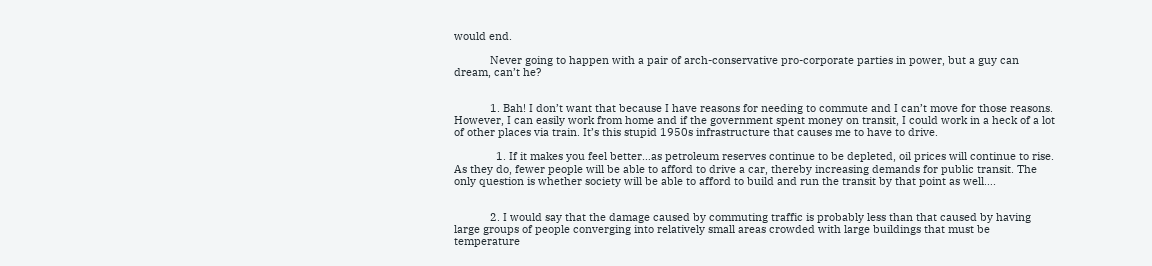would end.

            Never going to happen with a pair of arch-conservative pro-corporate parties in power, but a guy can dream, can’t he?


            1. Bah! I don’t want that because I have reasons for needing to commute and I can’t move for those reasons. However, I can easily work from home and if the government spent money on transit, I could work in a heck of a lot of other places via train. It’s this stupid 1950s infrastructure that causes me to have to drive.

              1. If it makes you feel better…as petroleum reserves continue to be depleted, oil prices will continue to rise. As they do, fewer people will be able to afford to drive a car, thereby increasing demands for public transit. The only question is whether society will be able to afford to build and run the transit by that point as well….


            2. I would say that the damage caused by commuting traffic is probably less than that caused by having large groups of people converging into relatively small areas crowded with large buildings that must be temperature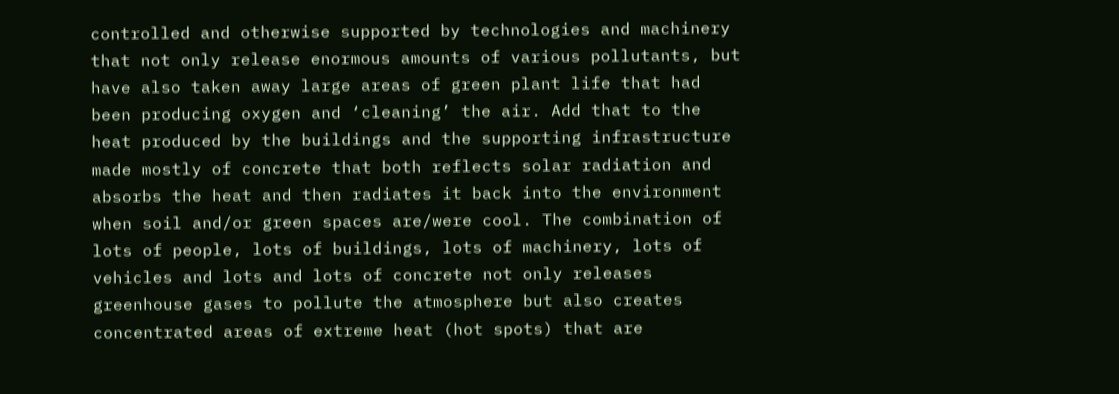controlled and otherwise supported by technologies and machinery that not only release enormous amounts of various pollutants, but have also taken away large areas of green plant life that had been producing oxygen and ‘cleaning’ the air. Add that to the heat produced by the buildings and the supporting infrastructure made mostly of concrete that both reflects solar radiation and absorbs the heat and then radiates it back into the environment when soil and/or green spaces are/were cool. The combination of lots of people, lots of buildings, lots of machinery, lots of vehicles and lots and lots of concrete not only releases greenhouse gases to pollute the atmosphere but also creates concentrated areas of extreme heat (hot spots) that are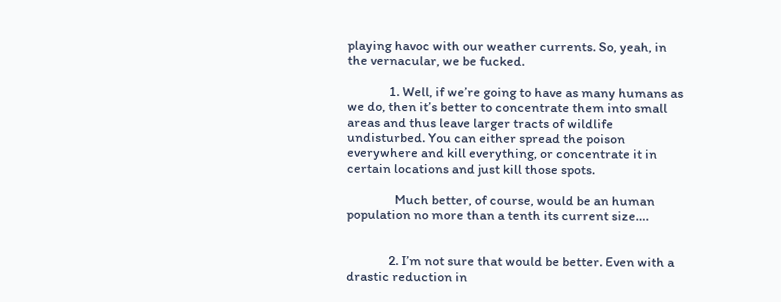playing havoc with our weather currents. So, yeah, in the vernacular, we be fucked.

              1. Well, if we’re going to have as many humans as we do, then it’s better to concentrate them into small areas and thus leave larger tracts of wildlife undisturbed. You can either spread the poison everywhere and kill everything, or concentrate it in certain locations and just kill those spots.

                Much better, of course, would be an human population no more than a tenth its current size….


              2. I’m not sure that would be better. Even with a drastic reduction in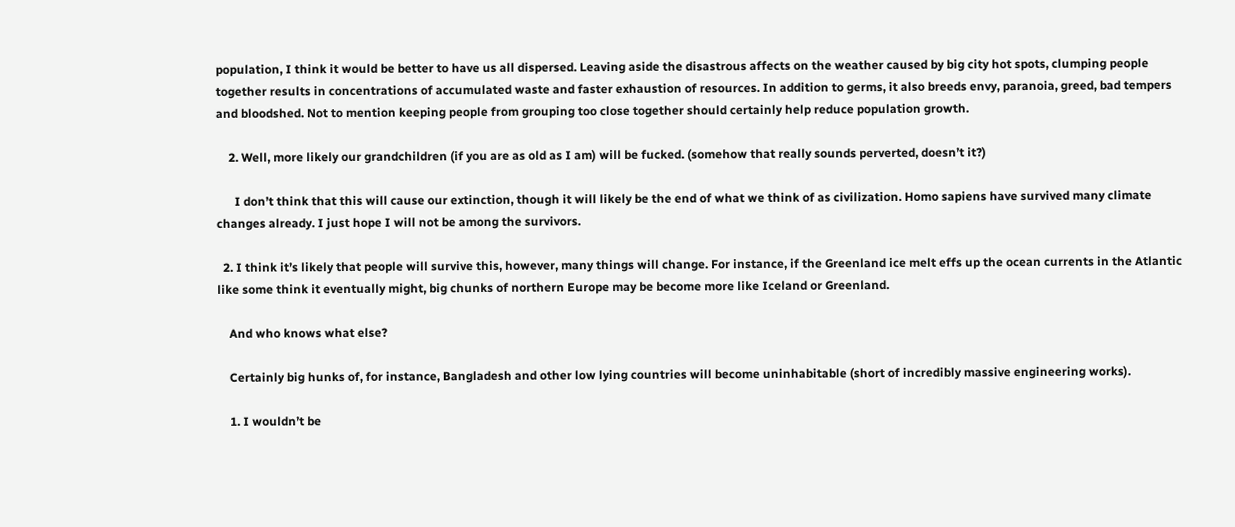population, I think it would be better to have us all dispersed. Leaving aside the disastrous affects on the weather caused by big city hot spots, clumping people together results in concentrations of accumulated waste and faster exhaustion of resources. In addition to germs, it also breeds envy, paranoia, greed, bad tempers and bloodshed. Not to mention keeping people from grouping too close together should certainly help reduce population growth.

    2. Well, more likely our grandchildren (if you are as old as I am) will be fucked. (somehow that really sounds perverted, doesn’t it?)

      I don’t think that this will cause our extinction, though it will likely be the end of what we think of as civilization. Homo sapiens have survived many climate changes already. I just hope I will not be among the survivors.

  2. I think it’s likely that people will survive this, however, many things will change. For instance, if the Greenland ice melt effs up the ocean currents in the Atlantic like some think it eventually might, big chunks of northern Europe may be become more like Iceland or Greenland.

    And who knows what else?

    Certainly big hunks of, for instance, Bangladesh and other low lying countries will become uninhabitable (short of incredibly massive engineering works).

    1. I wouldn’t be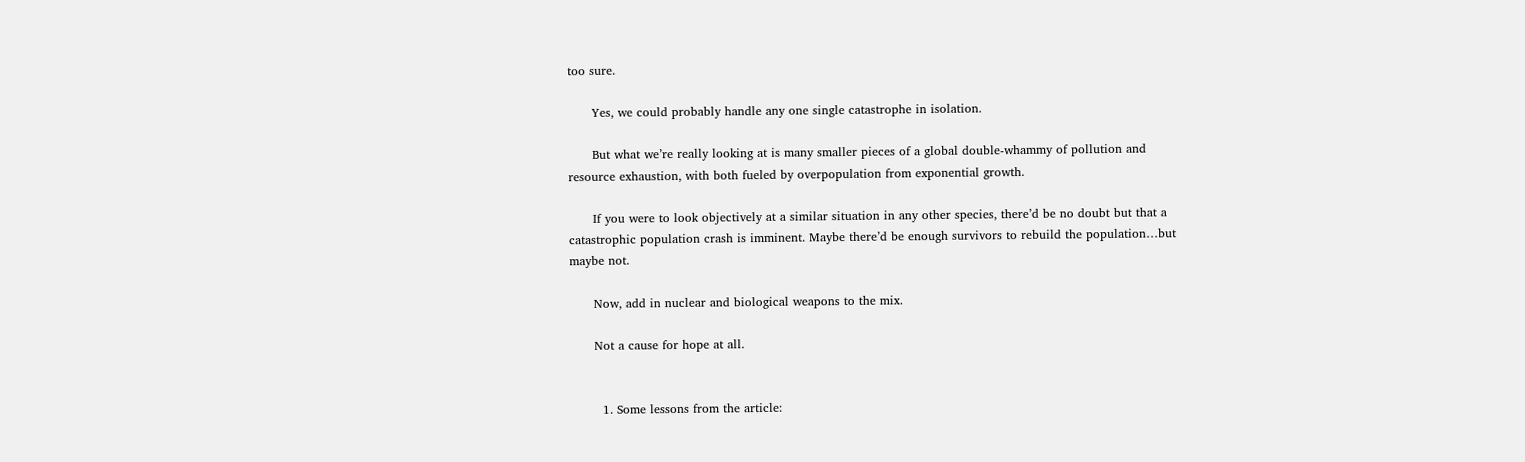too sure.

      Yes, we could probably handle any one single catastrophe in isolation.

      But what we’re really looking at is many smaller pieces of a global double-whammy of pollution and resource exhaustion, with both fueled by overpopulation from exponential growth.

      If you were to look objectively at a similar situation in any other species, there’d be no doubt but that a catastrophic population crash is imminent. Maybe there’d be enough survivors to rebuild the population…but maybe not.

      Now, add in nuclear and biological weapons to the mix.

      Not a cause for hope at all.


        1. Some lessons from the article: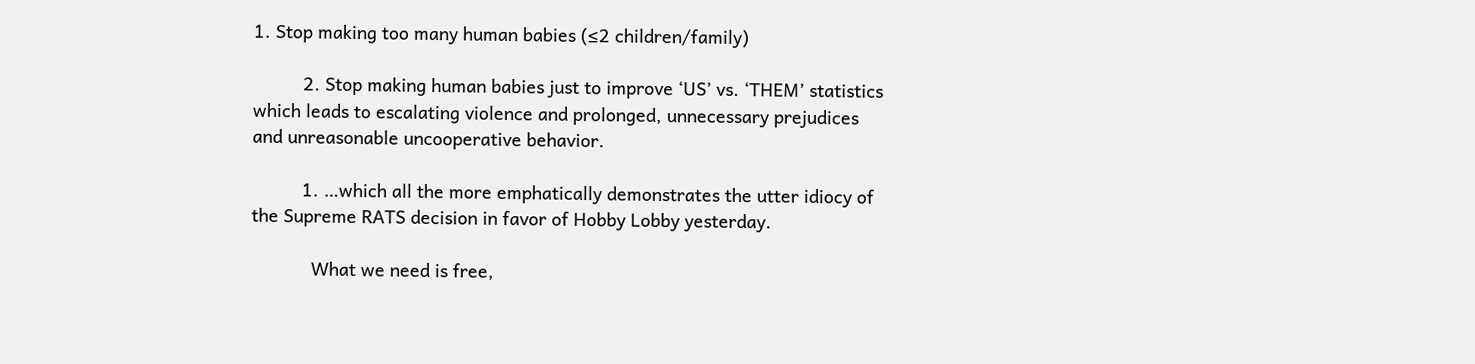1. Stop making too many human babies (≤2 children/family)

          2. Stop making human babies just to improve ‘US’ vs. ‘THEM’ statistics which leads to escalating violence and prolonged, unnecessary prejudices and unreasonable uncooperative behavior.

          1. …which all the more emphatically demonstrates the utter idiocy of the Supreme RATS decision in favor of Hobby Lobby yesterday.

            What we need is free,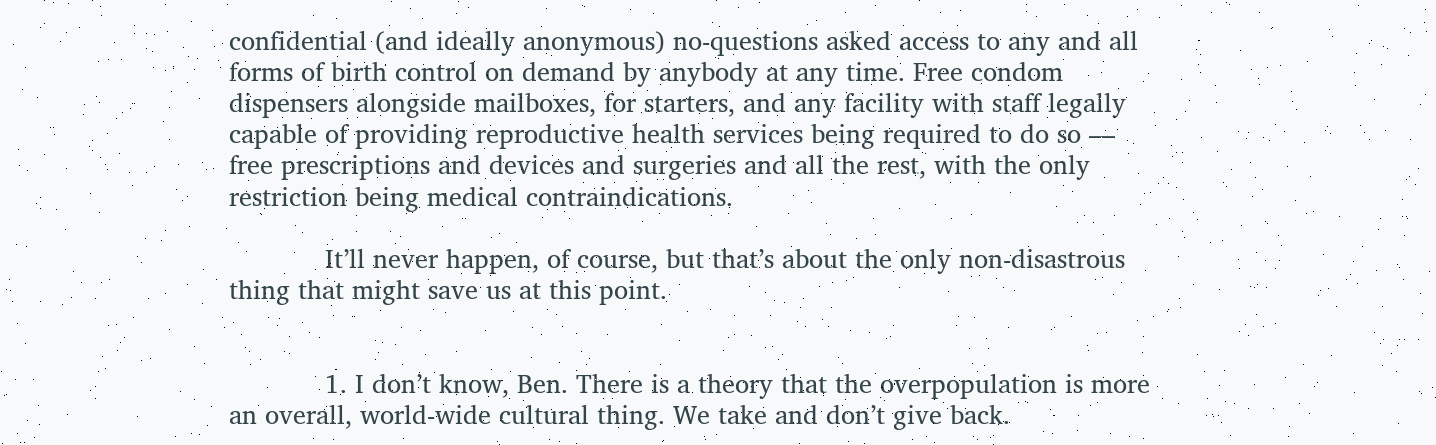confidential (and ideally anonymous) no-questions asked access to any and all forms of birth control on demand by anybody at any time. Free condom dispensers alongside mailboxes, for starters, and any facility with staff legally capable of providing reproductive health services being required to do so — free prescriptions and devices and surgeries and all the rest, with the only restriction being medical contraindications.

            It’ll never happen, of course, but that’s about the only non-disastrous thing that might save us at this point.


            1. I don’t know, Ben. There is a theory that the overpopulation is more an overall, world-wide cultural thing. We take and don’t give back.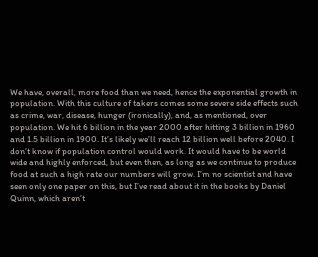We have, overall, more food than we need, hence the exponential growth in population. With this culture of takers comes some severe side effects such as crime, war, disease, hunger (ironically), and, as mentioned, over population. We hit 6 billion in the year 2000 after hitting 3 billion in 1960 and 1.5 billion in 1900. It’s likely we’ll reach 12 billion well before 2040. I don’t know if population control would work. It would have to be world wide and highly enforced, but even then, as long as we continue to produce food at such a high rate our numbers will grow. I’m no scientist and have seen only one paper on this, but I’ve read about it in the books by Daniel Quinn, which aren’t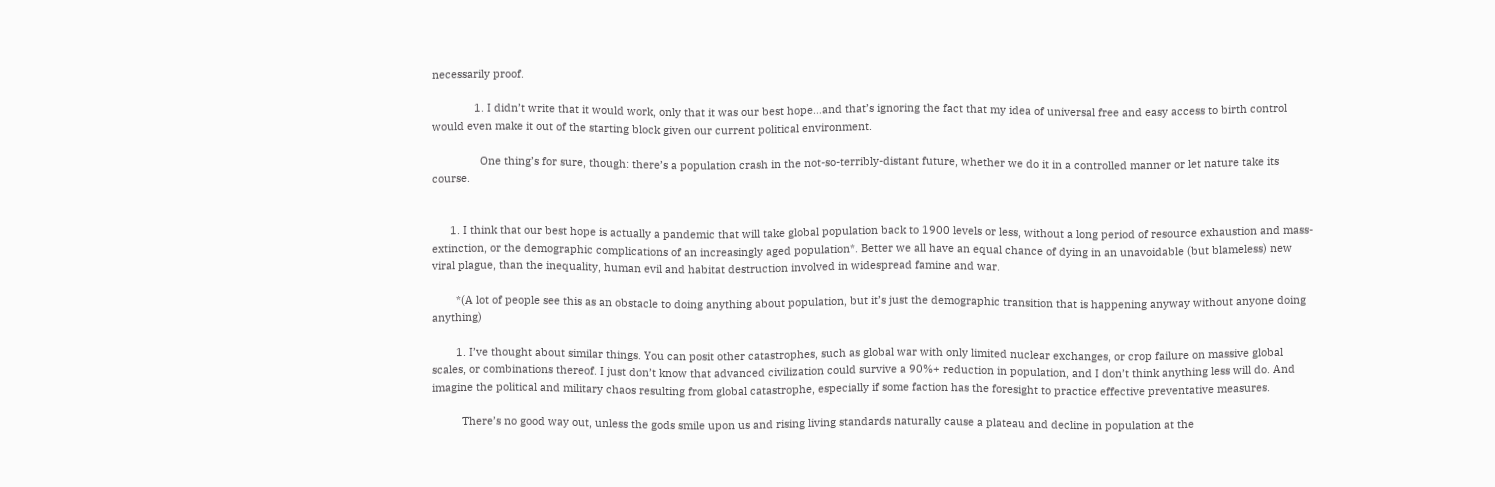necessarily proof.

              1. I didn’t write that it would work, only that it was our best hope…and that’s ignoring the fact that my idea of universal free and easy access to birth control would even make it out of the starting block given our current political environment.

                One thing’s for sure, though: there’s a population crash in the not-so-terribly-distant future, whether we do it in a controlled manner or let nature take its course.


      1. I think that our best hope is actually a pandemic that will take global population back to 1900 levels or less, without a long period of resource exhaustion and mass-extinction, or the demographic complications of an increasingly aged population*. Better we all have an equal chance of dying in an unavoidable (but blameless) new viral plague, than the inequality, human evil and habitat destruction involved in widespread famine and war.

        *(A lot of people see this as an obstacle to doing anything about population, but it’s just the demographic transition that is happening anyway without anyone doing anything)

        1. I’ve thought about similar things. You can posit other catastrophes, such as global war with only limited nuclear exchanges, or crop failure on massive global scales, or combinations thereof. I just don’t know that advanced civilization could survive a 90%+ reduction in population, and I don’t think anything less will do. And imagine the political and military chaos resulting from global catastrophe, especially if some faction has the foresight to practice effective preventative measures.

          There’s no good way out, unless the gods smile upon us and rising living standards naturally cause a plateau and decline in population at the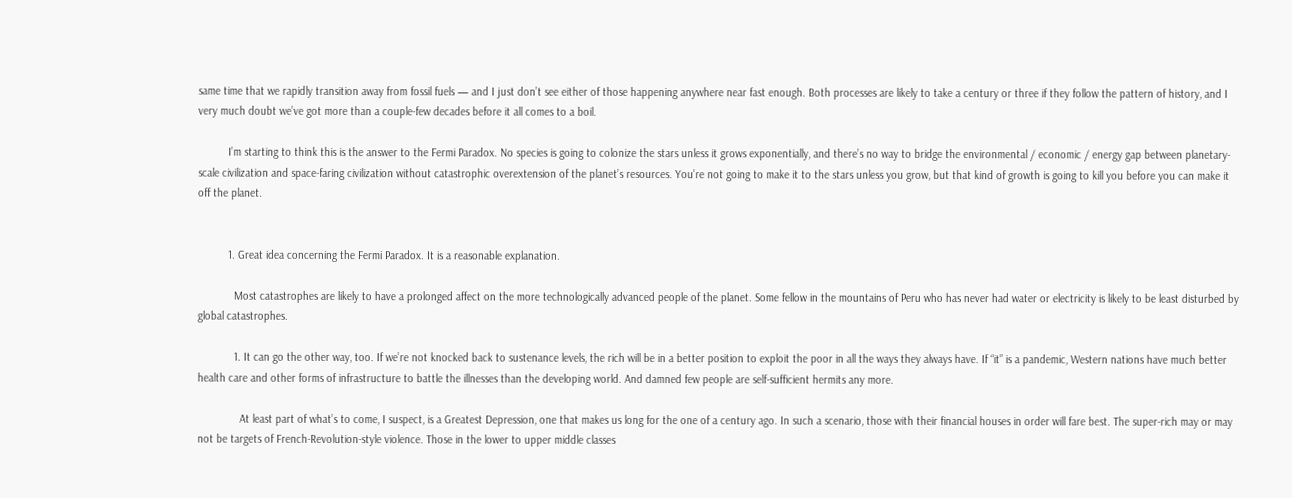same time that we rapidly transition away from fossil fuels — and I just don’t see either of those happening anywhere near fast enough. Both processes are likely to take a century or three if they follow the pattern of history, and I very much doubt we’ve got more than a couple-few decades before it all comes to a boil.

          I’m starting to think this is the answer to the Fermi Paradox. No species is going to colonize the stars unless it grows exponentially, and there’s no way to bridge the environmental / economic / energy gap between planetary-scale civilization and space-faring civilization without catastrophic overextension of the planet’s resources. You’re not going to make it to the stars unless you grow, but that kind of growth is going to kill you before you can make it off the planet.


          1. Great idea concerning the Fermi Paradox. It is a reasonable explanation.

            Most catastrophes are likely to have a prolonged affect on the more technologically advanced people of the planet. Some fellow in the mountains of Peru who has never had water or electricity is likely to be least disturbed by global catastrophes.

            1. It can go the other way, too. If we’re not knocked back to sustenance levels, the rich will be in a better position to exploit the poor in all the ways they always have. If “it” is a pandemic, Western nations have much better health care and other forms of infrastructure to battle the illnesses than the developing world. And damned few people are self-sufficient hermits any more.

              At least part of what’s to come, I suspect, is a Greatest Depression, one that makes us long for the one of a century ago. In such a scenario, those with their financial houses in order will fare best. The super-rich may or may not be targets of French-Revolution-style violence. Those in the lower to upper middle classes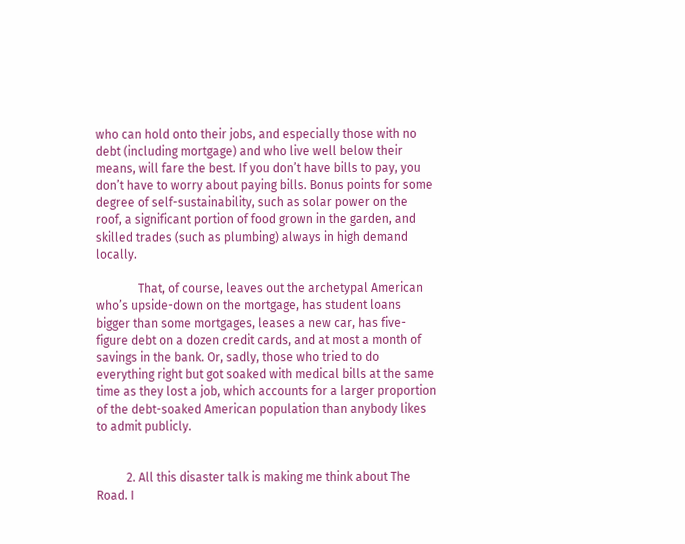who can hold onto their jobs, and especially those with no debt (including mortgage) and who live well below their means, will fare the best. If you don’t have bills to pay, you don’t have to worry about paying bills. Bonus points for some degree of self-sustainability, such as solar power on the roof, a significant portion of food grown in the garden, and skilled trades (such as plumbing) always in high demand locally.

              That, of course, leaves out the archetypal American who’s upside-down on the mortgage, has student loans bigger than some mortgages, leases a new car, has five-figure debt on a dozen credit cards, and at most a month of savings in the bank. Or, sadly, those who tried to do everything right but got soaked with medical bills at the same time as they lost a job, which accounts for a larger proportion of the debt-soaked American population than anybody likes to admit publicly.


          2. All this disaster talk is making me think about The Road. I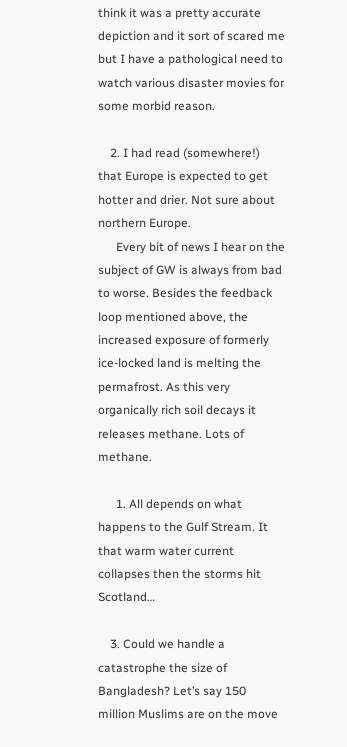think it was a pretty accurate depiction and it sort of scared me but I have a pathological need to watch various disaster movies for some morbid reason.

    2. I had read (somewhere!) that Europe is expected to get hotter and drier. Not sure about northern Europe.
      Every bit of news I hear on the subject of GW is always from bad to worse. Besides the feedback loop mentioned above, the increased exposure of formerly ice-locked land is melting the permafrost. As this very organically rich soil decays it releases methane. Lots of methane.

      1. All depends on what happens to the Gulf Stream. It that warm water current collapses then the storms hit Scotland…

    3. Could we handle a catastrophe the size of Bangladesh? Let’s say 150 million Muslims are on the move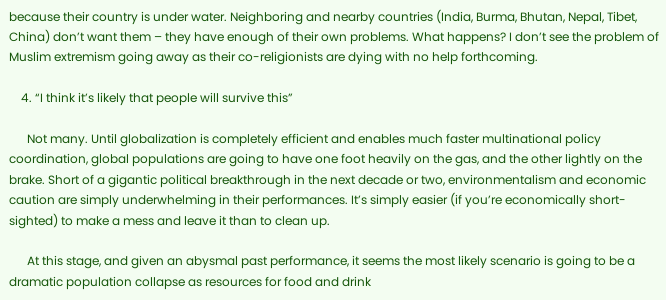because their country is under water. Neighboring and nearby countries (India, Burma, Bhutan, Nepal, Tibet, China) don’t want them – they have enough of their own problems. What happens? I don’t see the problem of Muslim extremism going away as their co-religionists are dying with no help forthcoming.

    4. “I think it’s likely that people will survive this”

      Not many. Until globalization is completely efficient and enables much faster multinational policy coordination, global populations are going to have one foot heavily on the gas, and the other lightly on the brake. Short of a gigantic political breakthrough in the next decade or two, environmentalism and economic caution are simply underwhelming in their performances. It’s simply easier (if you’re economically short-sighted) to make a mess and leave it than to clean up.

      At this stage, and given an abysmal past performance, it seems the most likely scenario is going to be a dramatic population collapse as resources for food and drink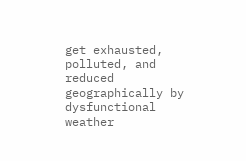get exhausted, polluted, and reduced geographically by dysfunctional weather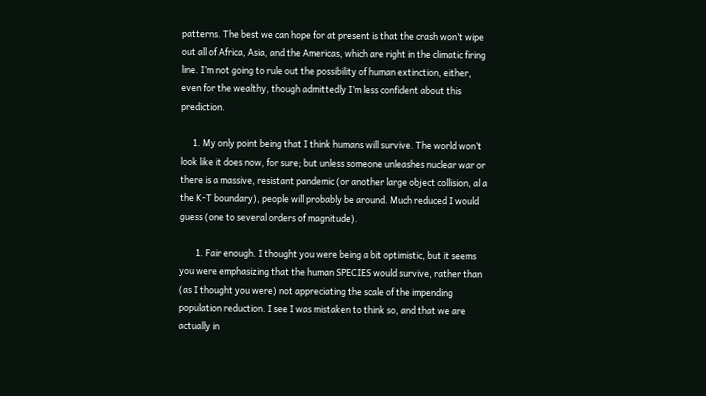patterns. The best we can hope for at present is that the crash won’t wipe out all of Africa, Asia, and the Americas, which are right in the climatic firing line. I’m not going to rule out the possibility of human extinction, either, even for the wealthy, though admittedly I’m less confident about this prediction.

      1. My only point being that I think humans will survive. The world won’t look like it does now, for sure; but unless someone unleashes nuclear war or there is a massive, resistant pandemic (or another large object collision, al a the K-T boundary), people will probably be around. Much reduced I would guess (one to several orders of magnitude).

        1. Fair enough. I thought you were being a bit optimistic, but it seems you were emphasizing that the human SPECIES would survive, rather than (as I thought you were) not appreciating the scale of the impending population reduction. I see I was mistaken to think so, and that we are actually in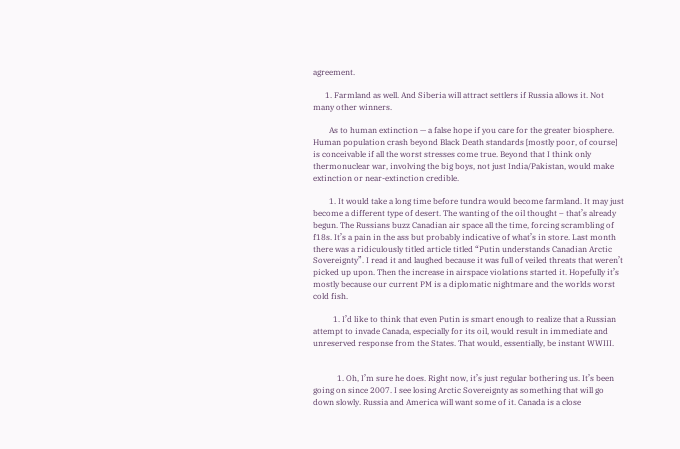agreement.

      1. Farmland as well. And Siberia will attract settlers if Russia allows it. Not many other winners.

        As to human extinction — a false hope if you care for the greater biosphere. Human population crash beyond Black Death standards [mostly poor, of course] is conceivable if all the worst stresses come true. Beyond that I think only thermonuclear war, involving the big boys, not just India/Pakistan, would make extinction or near-extinction credible.

        1. It would take a long time before tundra would become farmland. It may just become a different type of desert. The wanting of the oil thought – that’s already begun. The Russians buzz Canadian air space all the time, forcing scrambling of f18s. It’s a pain in the ass but probably indicative of what’s in store. Last month there was a ridiculously titled article titled “Putin understands Canadian Arctic Sovereignty”. I read it and laughed because it was full of veiled threats that weren’t picked up upon. Then the increase in airspace violations started it. Hopefully it’s mostly because our current PM is a diplomatic nightmare and the worlds worst cold fish.

          1. I’d like to think that even Putin is smart enough to realize that a Russian attempt to invade Canada, especially for its oil, would result in immediate and unreserved response from the States. That would, essentially, be instant WWIII.


            1. Oh, I’m sure he does. Right now, it’s just regular bothering us. It’s been going on since 2007. I see losing Arctic Sovereignty as something that will go down slowly. Russia and America will want some of it. Canada is a close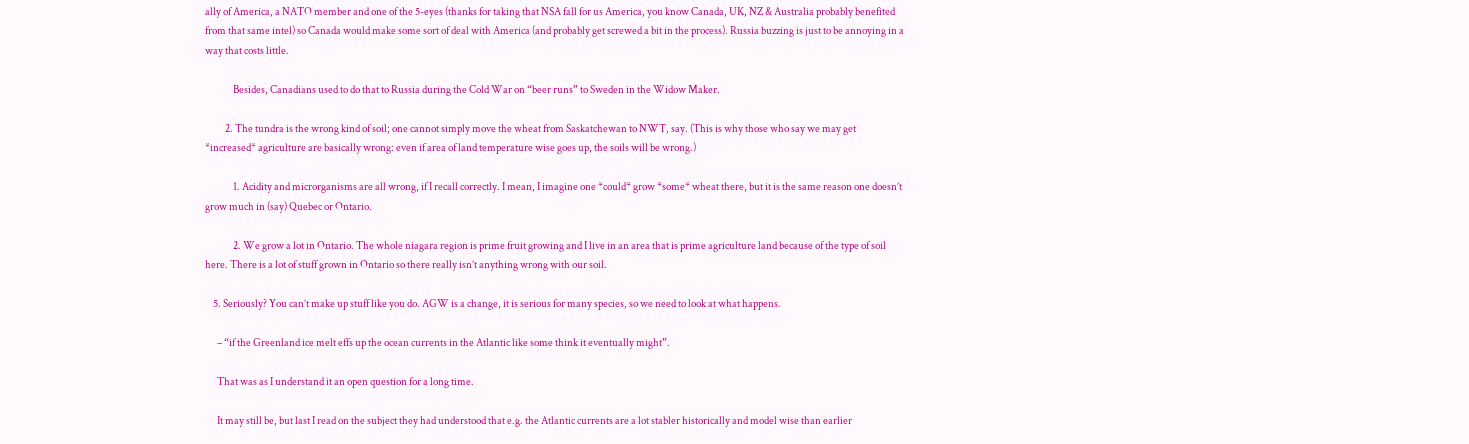ally of America, a NATO member and one of the 5-eyes (thanks for taking that NSA fall for us America, you know Canada, UK, NZ & Australia probably benefited from that same intel) so Canada would make some sort of deal with America (and probably get screwed a bit in the process). Russia buzzing is just to be annoying in a way that costs little.

              Besides, Canadians used to do that to Russia during the Cold War on “beer runs” to Sweden in the Widow Maker.

          2. The tundra is the wrong kind of soil; one cannot simply move the wheat from Saskatchewan to NWT, say. (This is why those who say we may get *increased* agriculture are basically wrong: even if area of land temperature wise goes up, the soils will be wrong.)

              1. Acidity and microrganisms are all wrong, if I recall correctly. I mean, I imagine one *could* grow *some* wheat there, but it is the same reason one doesn’t grow much in (say) Quebec or Ontario.

              2. We grow a lot in Ontario. The whole niagara region is prime fruit growing and I live in an area that is prime agriculture land because of the type of soil here. There is a lot of stuff grown in Ontario so there really isn’t anything wrong with our soil.

    5. Seriously? You can’t make up stuff like you do. AGW is a change, it is serious for many species, so we need to look at what happens.

      – “if the Greenland ice melt effs up the ocean currents in the Atlantic like some think it eventually might”.

      That was as I understand it an open question for a long time.

      It may still be, but last I read on the subject they had understood that e.g. the Atlantic currents are a lot stabler historically and model wise than earlier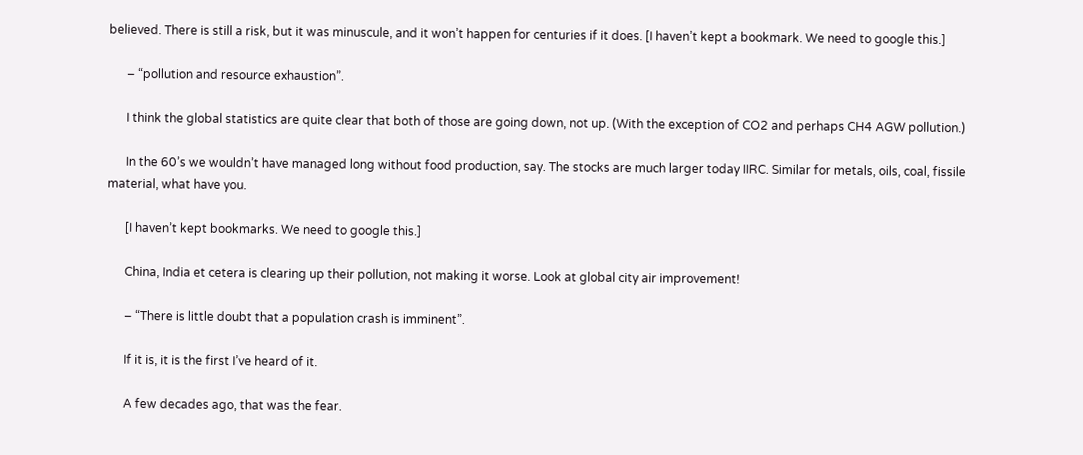believed. There is still a risk, but it was minuscule, and it won’t happen for centuries if it does. [I haven’t kept a bookmark. We need to google this.]

      – “pollution and resource exhaustion”.

      I think the global statistics are quite clear that both of those are going down, not up. (With the exception of CO2 and perhaps CH4 AGW pollution.)

      In the 60’s we wouldn’t have managed long without food production, say. The stocks are much larger today IIRC. Similar for metals, oils, coal, fissile material, what have you.

      [I haven’t kept bookmarks. We need to google this.]

      China, India et cetera is clearing up their pollution, not making it worse. Look at global city air improvement!

      – “There is little doubt that a population crash is imminent”.

      If it is, it is the first I’ve heard of it.

      A few decades ago, that was the fear.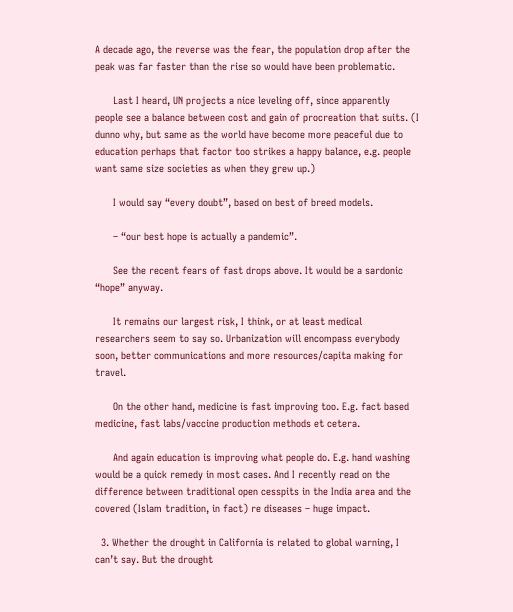A decade ago, the reverse was the fear, the population drop after the peak was far faster than the rise so would have been problematic.

      Last I heard, UN projects a nice leveling off, since apparently people see a balance between cost and gain of procreation that suits. (I dunno why, but same as the world have become more peaceful due to education perhaps that factor too strikes a happy balance, e.g. people want same size societies as when they grew up.)

      I would say “every doubt”, based on best of breed models.

      – “our best hope is actually a pandemic”.

      See the recent fears of fast drops above. It would be a sardonic “hope” anyway.

      It remains our largest risk, I think, or at least medical researchers seem to say so. Urbanization will encompass everybody soon, better communications and more resources/capita making for travel.

      On the other hand, medicine is fast improving too. E.g. fact based medicine, fast labs/vaccine production methods et cetera.

      And again education is improving what people do. E.g. hand washing would be a quick remedy in most cases. And I recently read on the difference between traditional open cesspits in the India area and the covered (Islam tradition, in fact) re diseases – huge impact.

  3. Whether the drought in California is related to global warning, I can’t say. But the drought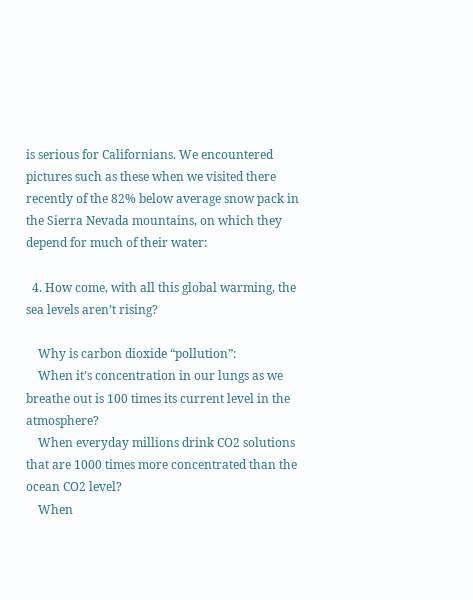is serious for Californians. We encountered pictures such as these when we visited there recently of the 82% below average snow pack in the Sierra Nevada mountains, on which they depend for much of their water:

  4. How come, with all this global warming, the sea levels aren’t rising?

    Why is carbon dioxide “pollution”:
    When it’s concentration in our lungs as we breathe out is 100 times its current level in the atmosphere?
    When everyday millions drink CO2 solutions that are 1000 times more concentrated than the ocean CO2 level?
    When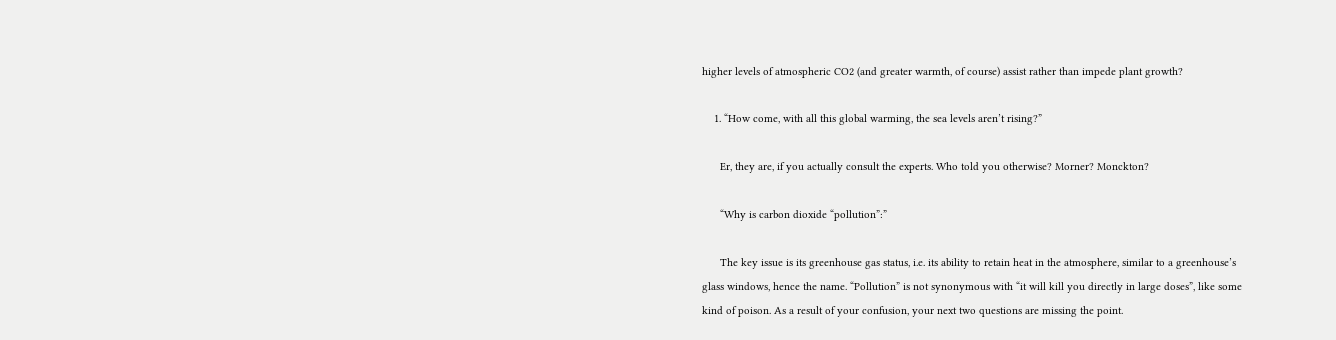higher levels of atmospheric CO2 (and greater warmth, of course) assist rather than impede plant growth?

    1. “How come, with all this global warming, the sea levels aren’t rising?”

      Er, they are, if you actually consult the experts. Who told you otherwise? Morner? Monckton?

      “Why is carbon dioxide “pollution”:”

      The key issue is its greenhouse gas status, i.e. its ability to retain heat in the atmosphere, similar to a greenhouse’s glass windows, hence the name. “Pollution” is not synonymous with “it will kill you directly in large doses”, like some kind of poison. As a result of your confusion, your next two questions are missing the point.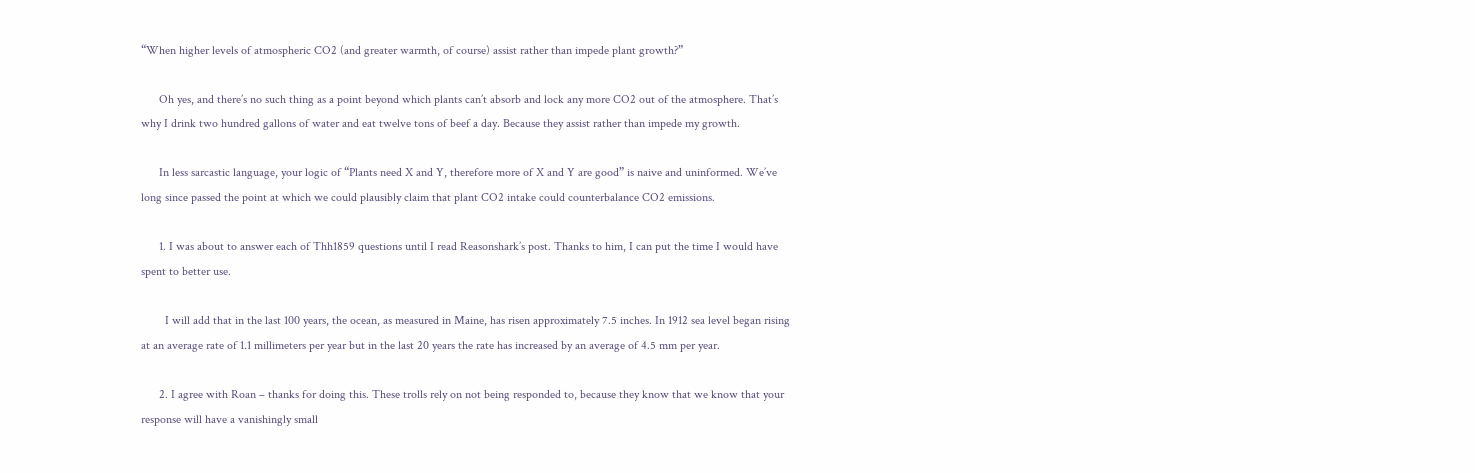“When higher levels of atmospheric CO2 (and greater warmth, of course) assist rather than impede plant growth?”

      Oh yes, and there’s no such thing as a point beyond which plants can’t absorb and lock any more CO2 out of the atmosphere. That’s why I drink two hundred gallons of water and eat twelve tons of beef a day. Because they assist rather than impede my growth.

      In less sarcastic language, your logic of “Plants need X and Y, therefore more of X and Y are good” is naive and uninformed. We’ve long since passed the point at which we could plausibly claim that plant CO2 intake could counterbalance CO2 emissions.

      1. I was about to answer each of Thh1859 questions until I read Reasonshark’s post. Thanks to him, I can put the time I would have spent to better use.

        I will add that in the last 100 years, the ocean, as measured in Maine, has risen approximately 7.5 inches. In 1912 sea level began rising at an average rate of 1.1 millimeters per year but in the last 20 years the rate has increased by an average of 4.5 mm per year.

      2. I agree with Roan – thanks for doing this. These trolls rely on not being responded to, because they know that we know that your response will have a vanishingly small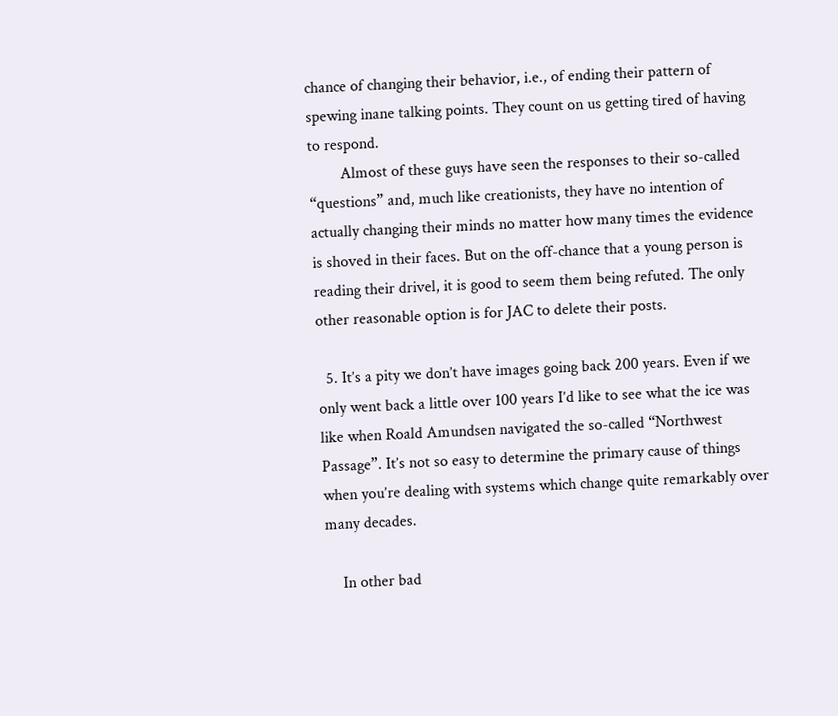chance of changing their behavior, i.e., of ending their pattern of spewing inane talking points. They count on us getting tired of having to respond.
        Almost of these guys have seen the responses to their so-called “questions” and, much like creationists, they have no intention of actually changing their minds no matter how many times the evidence is shoved in their faces. But on the off-chance that a young person is reading their drivel, it is good to seem them being refuted. The only other reasonable option is for JAC to delete their posts.

  5. It’s a pity we don’t have images going back 200 years. Even if we only went back a little over 100 years I’d like to see what the ice was like when Roald Amundsen navigated the so-called “Northwest Passage”. It’s not so easy to determine the primary cause of things when you’re dealing with systems which change quite remarkably over many decades.

    In other bad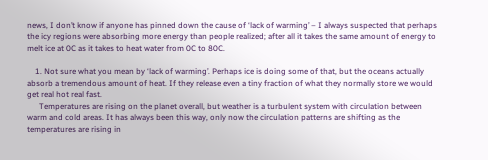news, I don’t know if anyone has pinned down the cause of ‘lack of warming’ – I always suspected that perhaps the icy regions were absorbing more energy than people realized; after all it takes the same amount of energy to melt ice at 0C as it takes to heat water from 0C to 80C.

    1. Not sure what you mean by ‘lack of warming’. Perhaps ice is doing some of that, but the oceans actually absorb a tremendous amount of heat. If they release even a tiny fraction of what they normally store we would get real hot real fast.
      Temperatures are rising on the planet overall, but weather is a turbulent system with circulation between warm and cold areas. It has always been this way, only now the circulation patterns are shifting as the temperatures are rising in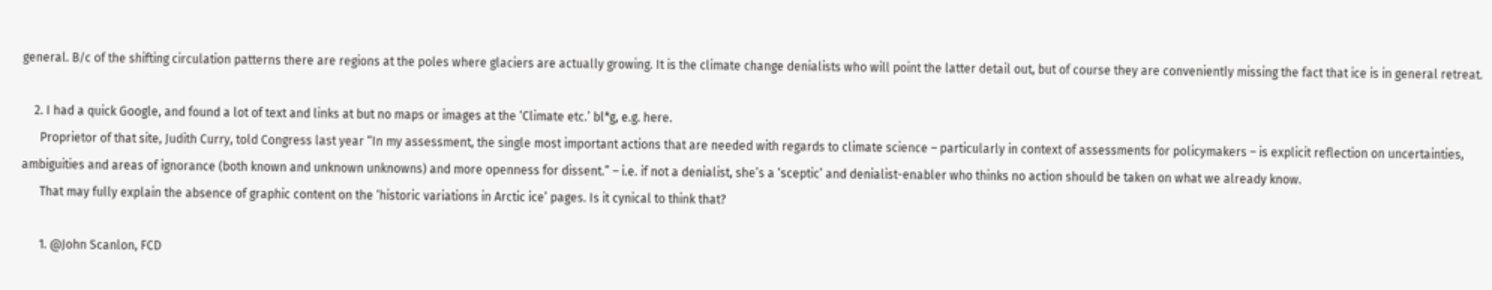general. B/c of the shifting circulation patterns there are regions at the poles where glaciers are actually growing. It is the climate change denialists who will point the latter detail out, but of course they are conveniently missing the fact that ice is in general retreat.

    2. I had a quick Google, and found a lot of text and links at but no maps or images at the ‘Climate etc.’ bl*g, e.g. here.
      Proprietor of that site, Judith Curry, told Congress last year “In my assessment, the single most important actions that are needed with regards to climate science – particularly in context of assessments for policymakers – is explicit reflection on uncertainties, ambiguities and areas of ignorance (both known and unknown unknowns) and more openness for dissent.” – i.e. if not a denialist, she’s a ‘sceptic’ and denialist-enabler who thinks no action should be taken on what we already know.
      That may fully explain the absence of graphic content on the ‘historic variations in Arctic ice’ pages. Is it cynical to think that?

      1. @John Scanlon, FCD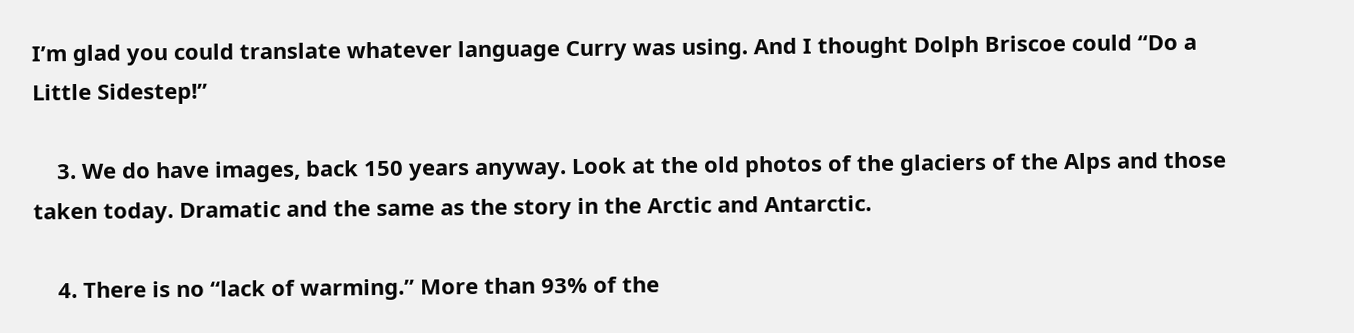I’m glad you could translate whatever language Curry was using. And I thought Dolph Briscoe could “Do a Little Sidestep!”

    3. We do have images, back 150 years anyway. Look at the old photos of the glaciers of the Alps and those taken today. Dramatic and the same as the story in the Arctic and Antarctic.

    4. There is no “lack of warming.” More than 93% of the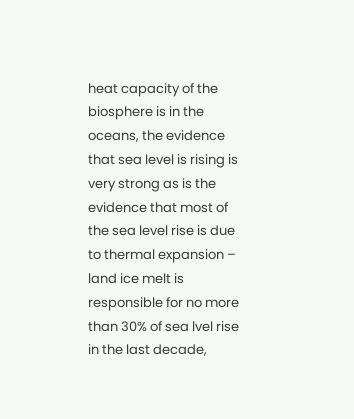heat capacity of the biosphere is in the oceans, the evidence that sea level is rising is very strong as is the evidence that most of the sea level rise is due to thermal expansion – land ice melt is responsible for no more than 30% of sea lvel rise in the last decade,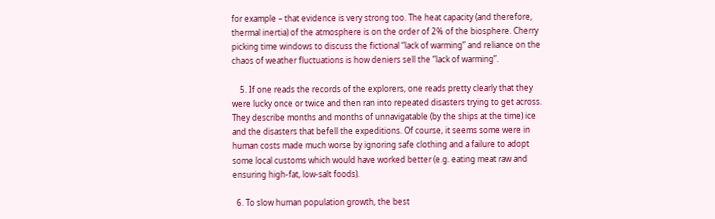for example – that evidence is very strong too. The heat capacity (and therefore, thermal inertia) of the atmosphere is on the order of 2% of the biosphere. Cherry picking time windows to discuss the fictional “lack of warming” and reliance on the chaos of weather fluctuations is how deniers sell the “lack of warming”.

    5. If one reads the records of the explorers, one reads pretty clearly that they were lucky once or twice and then ran into repeated disasters trying to get across. They describe months and months of unnavigatable (by the ships at the time) ice and the disasters that befell the expeditions. Of course, it seems some were in human costs made much worse by ignoring safe clothing and a failure to adopt some local customs which would have worked better (e.g. eating meat raw and ensuring high-fat, low-salt foods).

  6. To slow human population growth, the best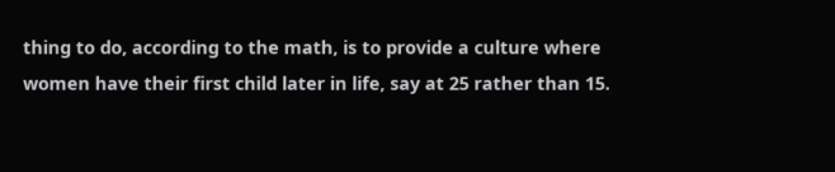thing to do, according to the math, is to provide a culture where women have their first child later in life, say at 25 rather than 15.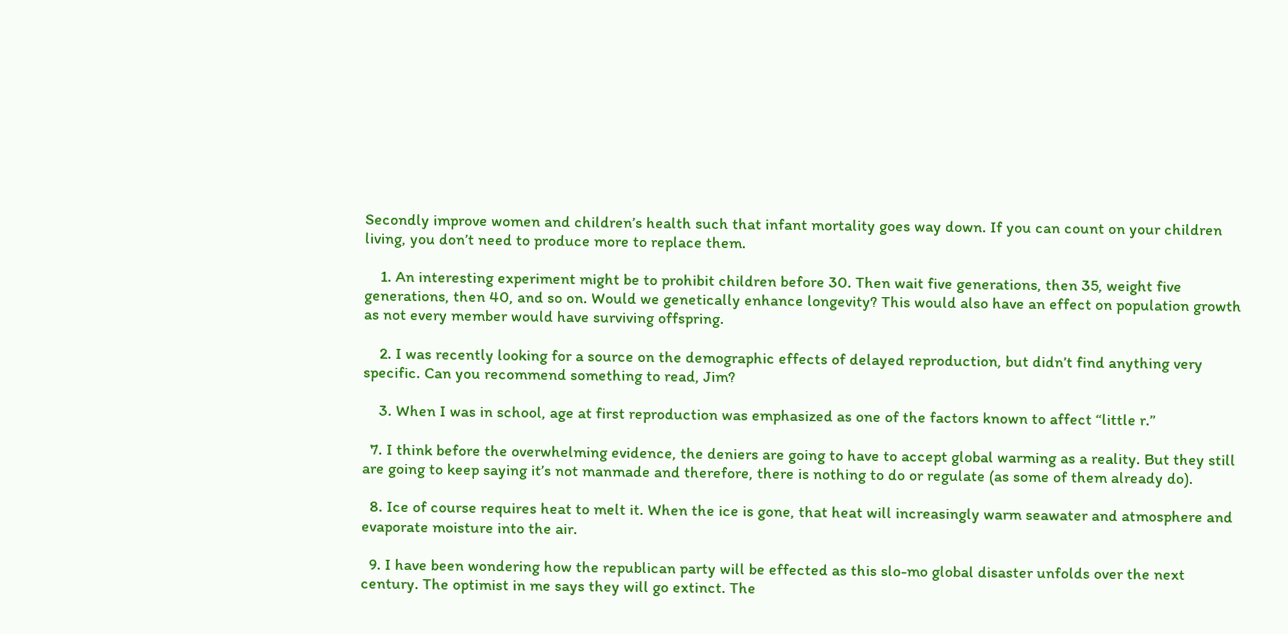Secondly improve women and children’s health such that infant mortality goes way down. If you can count on your children living, you don’t need to produce more to replace them.

    1. An interesting experiment might be to prohibit children before 30. Then wait five generations, then 35, weight five generations, then 40, and so on. Would we genetically enhance longevity? This would also have an effect on population growth as not every member would have surviving offspring.

    2. I was recently looking for a source on the demographic effects of delayed reproduction, but didn’t find anything very specific. Can you recommend something to read, Jim?

    3. When I was in school, age at first reproduction was emphasized as one of the factors known to affect “little r.”

  7. I think before the overwhelming evidence, the deniers are going to have to accept global warming as a reality. But they still are going to keep saying it’s not manmade and therefore, there is nothing to do or regulate (as some of them already do).

  8. Ice of course requires heat to melt it. When the ice is gone, that heat will increasingly warm seawater and atmosphere and evaporate moisture into the air.

  9. I have been wondering how the republican party will be effected as this slo-mo global disaster unfolds over the next century. The optimist in me says they will go extinct. The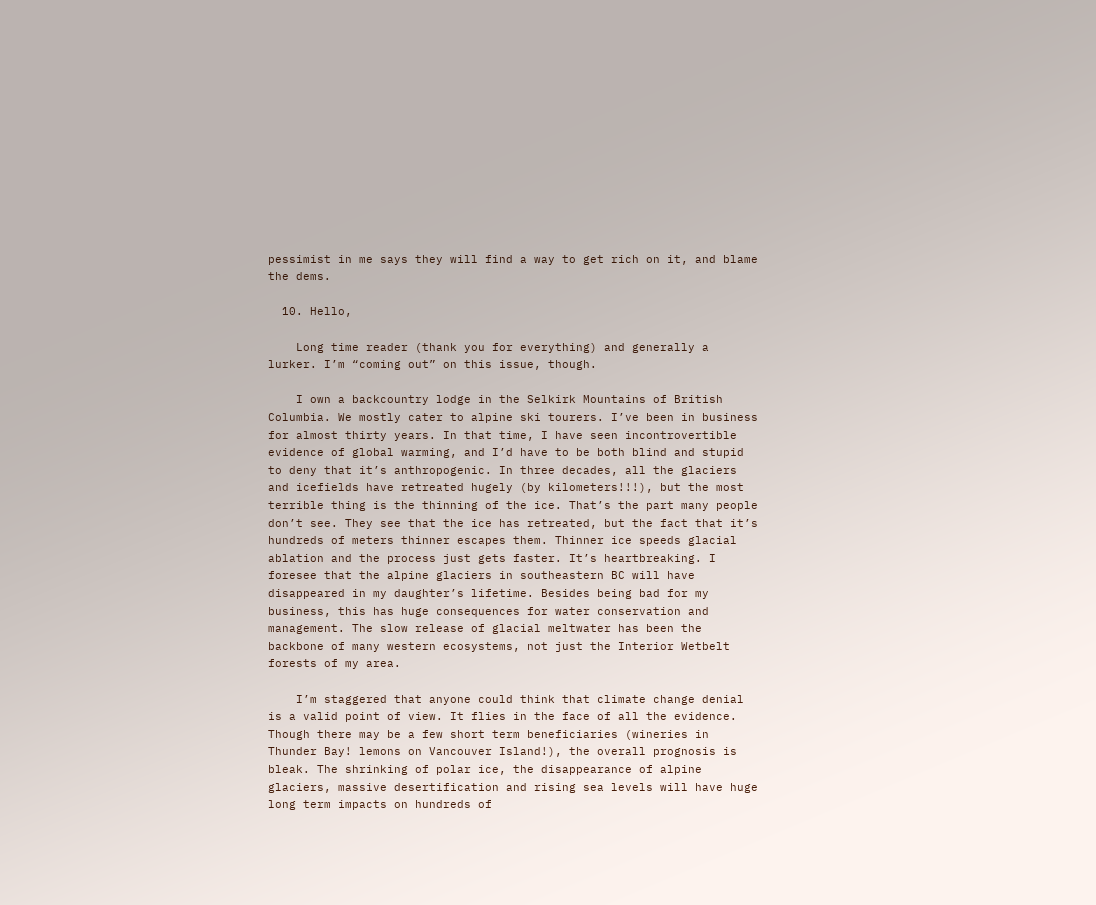pessimist in me says they will find a way to get rich on it, and blame the dems.

  10. Hello,

    Long time reader (thank you for everything) and generally a lurker. I’m “coming out” on this issue, though.

    I own a backcountry lodge in the Selkirk Mountains of British Columbia. We mostly cater to alpine ski tourers. I’ve been in business for almost thirty years. In that time, I have seen incontrovertible evidence of global warming, and I’d have to be both blind and stupid to deny that it’s anthropogenic. In three decades, all the glaciers and icefields have retreated hugely (by kilometers!!!), but the most terrible thing is the thinning of the ice. That’s the part many people don’t see. They see that the ice has retreated, but the fact that it’s hundreds of meters thinner escapes them. Thinner ice speeds glacial ablation and the process just gets faster. It’s heartbreaking. I foresee that the alpine glaciers in southeastern BC will have disappeared in my daughter’s lifetime. Besides being bad for my business, this has huge consequences for water conservation and management. The slow release of glacial meltwater has been the backbone of many western ecosystems, not just the Interior Wetbelt forests of my area.

    I’m staggered that anyone could think that climate change denial is a valid point of view. It flies in the face of all the evidence. Though there may be a few short term beneficiaries (wineries in Thunder Bay! lemons on Vancouver Island!), the overall prognosis is bleak. The shrinking of polar ice, the disappearance of alpine glaciers, massive desertification and rising sea levels will have huge long term impacts on hundreds of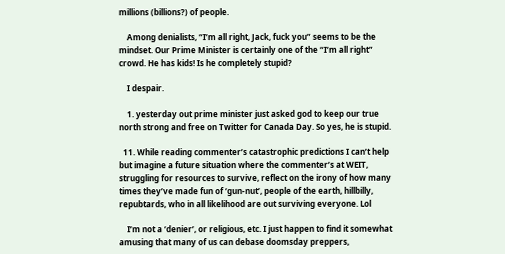millions (billions?) of people.

    Among denialists, “I’m all right, Jack, fuck you” seems to be the mindset. Our Prime Minister is certainly one of the “I’m all right” crowd. He has kids! Is he completely stupid?

    I despair.

    1. yesterday out prime minister just asked god to keep our true north strong and free on Twitter for Canada Day. So yes, he is stupid.

  11. While reading commenter’s catastrophic predictions I can’t help but imagine a future situation where the commenter’s at WEIT, struggling for resources to survive, reflect on the irony of how many times they’ve made fun of ‘gun-nut’, people of the earth, hillbilly, repubtards, who in all likelihood are out surviving everyone. Lol

    I’m not a ‘denier’, or religious, etc. I just happen to find it somewhat amusing that many of us can debase doomsday preppers,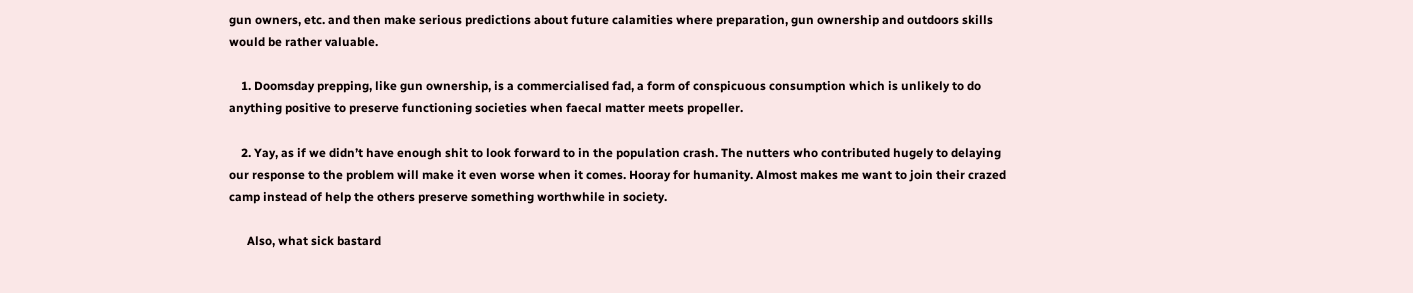gun owners, etc. and then make serious predictions about future calamities where preparation, gun ownership and outdoors skills would be rather valuable.

    1. Doomsday prepping, like gun ownership, is a commercialised fad, a form of conspicuous consumption which is unlikely to do anything positive to preserve functioning societies when faecal matter meets propeller.

    2. Yay, as if we didn’t have enough shit to look forward to in the population crash. The nutters who contributed hugely to delaying our response to the problem will make it even worse when it comes. Hooray for humanity. Almost makes me want to join their crazed camp instead of help the others preserve something worthwhile in society.

      Also, what sick bastard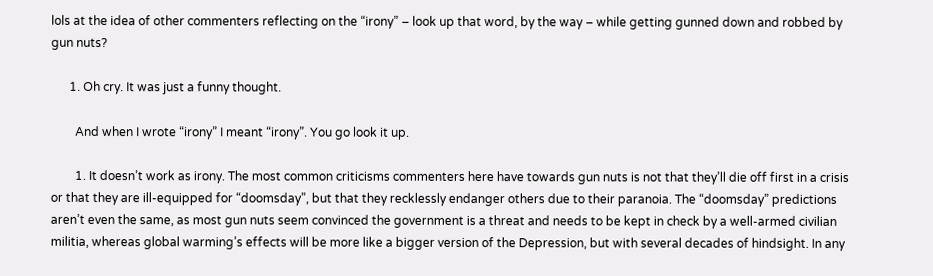lols at the idea of other commenters reflecting on the “irony” – look up that word, by the way – while getting gunned down and robbed by gun nuts?

      1. Oh cry. It was just a funny thought.

        And when I wrote “irony” I meant “irony”. You go look it up.

        1. It doesn’t work as irony. The most common criticisms commenters here have towards gun nuts is not that they’ll die off first in a crisis or that they are ill-equipped for “doomsday”, but that they recklessly endanger others due to their paranoia. The “doomsday” predictions aren’t even the same, as most gun nuts seem convinced the government is a threat and needs to be kept in check by a well-armed civilian militia, whereas global warming’s effects will be more like a bigger version of the Depression, but with several decades of hindsight. In any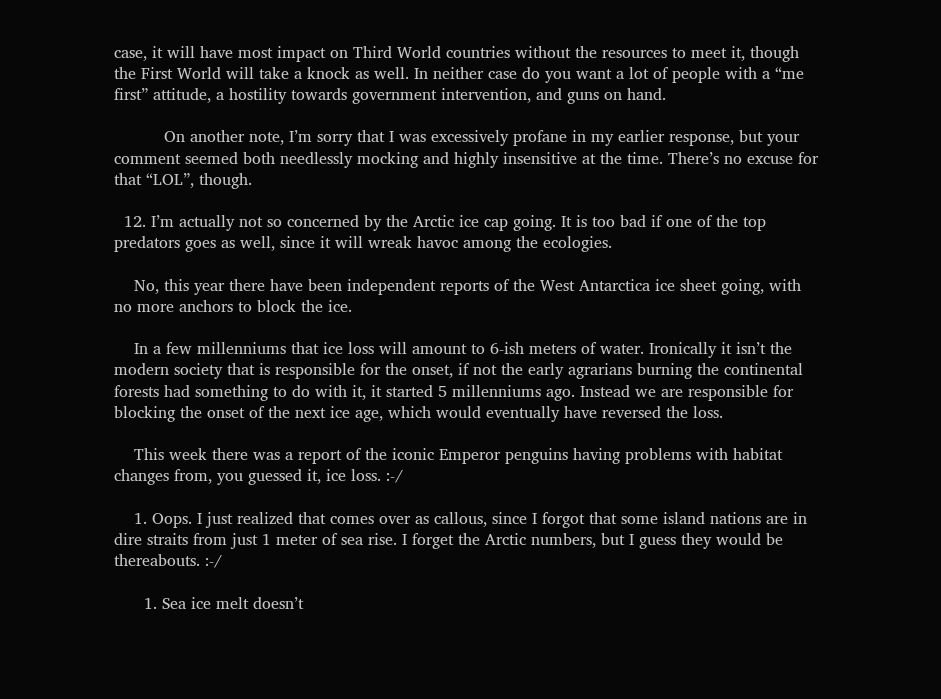case, it will have most impact on Third World countries without the resources to meet it, though the First World will take a knock as well. In neither case do you want a lot of people with a “me first” attitude, a hostility towards government intervention, and guns on hand.

          On another note, I’m sorry that I was excessively profane in my earlier response, but your comment seemed both needlessly mocking and highly insensitive at the time. There’s no excuse for that “LOL”, though.

  12. I’m actually not so concerned by the Arctic ice cap going. It is too bad if one of the top predators goes as well, since it will wreak havoc among the ecologies.

    No, this year there have been independent reports of the West Antarctica ice sheet going, with no more anchors to block the ice.

    In a few millenniums that ice loss will amount to 6-ish meters of water. Ironically it isn’t the modern society that is responsible for the onset, if not the early agrarians burning the continental forests had something to do with it, it started 5 millenniums ago. Instead we are responsible for blocking the onset of the next ice age, which would eventually have reversed the loss.

    This week there was a report of the iconic Emperor penguins having problems with habitat changes from, you guessed it, ice loss. :-/

    1. Oops. I just realized that comes over as callous, since I forgot that some island nations are in dire straits from just 1 meter of sea rise. I forget the Arctic numbers, but I guess they would be thereabouts. :-/

      1. Sea ice melt doesn’t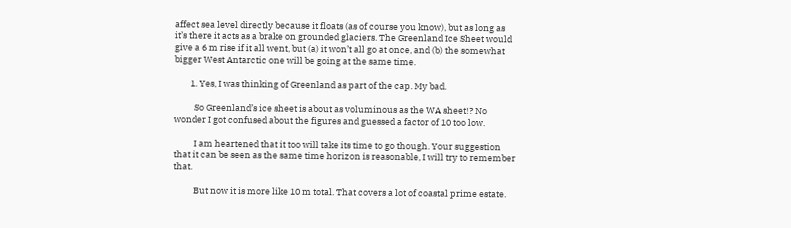affect sea level directly because it floats (as of course you know), but as long as it’s there it acts as a brake on grounded glaciers. The Greenland Ice Sheet would give a 6 m rise if it all went, but (a) it won’t all go at once, and (b) the somewhat bigger West Antarctic one will be going at the same time.

        1. Yes, I was thinking of Greenland as part of the cap. My bad.

          So Greenland’s ice sheet is about as voluminous as the WA sheet!? No wonder I got confused about the figures and guessed a factor of 10 too low.

          I am heartened that it too will take its time to go though. Your suggestion that it can be seen as the same time horizon is reasonable, I will try to remember that.

          But now it is more like 10 m total. That covers a lot of coastal prime estate.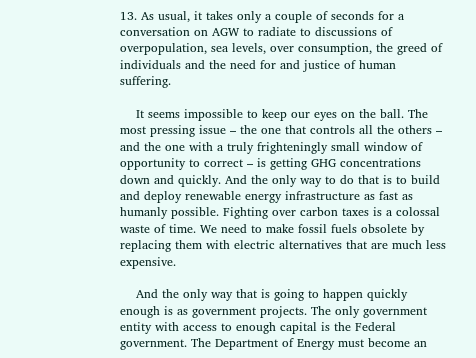13. As usual, it takes only a couple of seconds for a conversation on AGW to radiate to discussions of overpopulation, sea levels, over consumption, the greed of individuals and the need for and justice of human suffering.

    It seems impossible to keep our eyes on the ball. The most pressing issue – the one that controls all the others – and the one with a truly frighteningly small window of opportunity to correct – is getting GHG concentrations down and quickly. And the only way to do that is to build and deploy renewable energy infrastructure as fast as humanly possible. Fighting over carbon taxes is a colossal waste of time. We need to make fossil fuels obsolete by replacing them with electric alternatives that are much less expensive.

    And the only way that is going to happen quickly enough is as government projects. The only government entity with access to enough capital is the Federal government. The Department of Energy must become an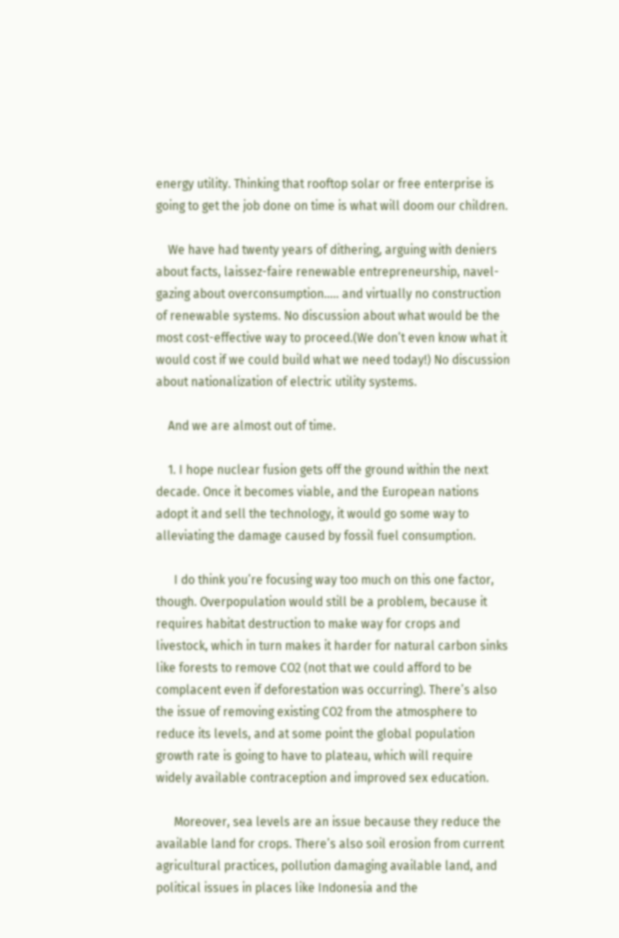energy utility. Thinking that rooftop solar or free enterprise is going to get the job done on time is what will doom our children.

    We have had twenty years of dithering, arguing with deniers about facts, laissez-faire renewable entrepreneurship, navel-gazing about overconsumption….. and virtually no construction of renewable systems. No discussion about what would be the most cost-effective way to proceed.(We don’t even know what it would cost if we could build what we need today!) No discussion about nationalization of electric utility systems.

    And we are almost out of time.

    1. I hope nuclear fusion gets off the ground within the next decade. Once it becomes viable, and the European nations adopt it and sell the technology, it would go some way to alleviating the damage caused by fossil fuel consumption.

      I do think you’re focusing way too much on this one factor, though. Overpopulation would still be a problem, because it requires habitat destruction to make way for crops and livestock, which in turn makes it harder for natural carbon sinks like forests to remove CO2 (not that we could afford to be complacent even if deforestation was occurring). There’s also the issue of removing existing CO2 from the atmosphere to reduce its levels, and at some point the global population growth rate is going to have to plateau, which will require widely available contraception and improved sex education.

      Moreover, sea levels are an issue because they reduce the available land for crops. There’s also soil erosion from current agricultural practices, pollution damaging available land, and political issues in places like Indonesia and the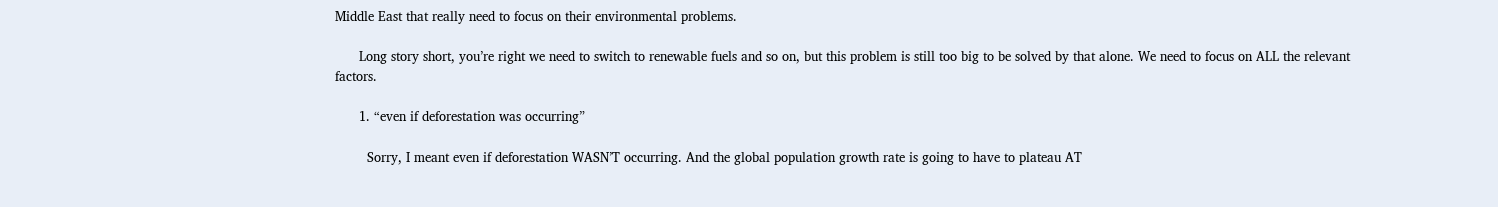Middle East that really need to focus on their environmental problems.

      Long story short, you’re right we need to switch to renewable fuels and so on, but this problem is still too big to be solved by that alone. We need to focus on ALL the relevant factors.

      1. “even if deforestation was occurring”

        Sorry, I meant even if deforestation WASN’T occurring. And the global population growth rate is going to have to plateau AT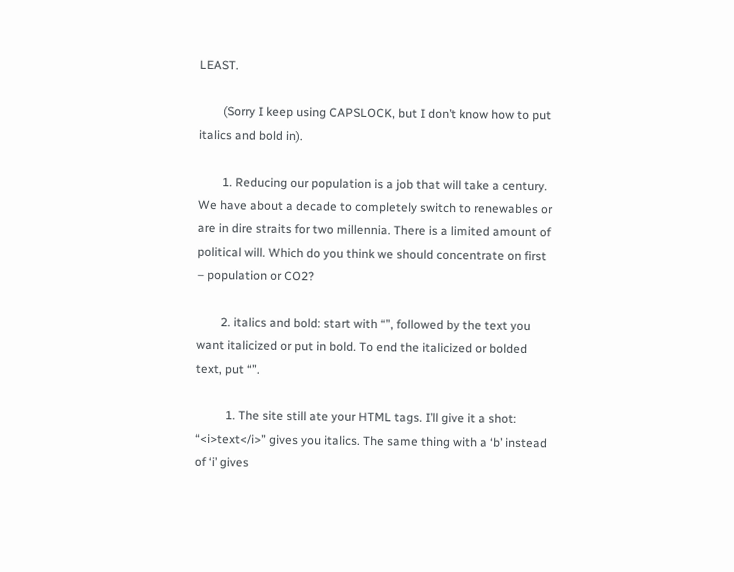LEAST.

        (Sorry I keep using CAPSLOCK, but I don’t know how to put italics and bold in).

        1. Reducing our population is a job that will take a century. We have about a decade to completely switch to renewables or are in dire straits for two millennia. There is a limited amount of political will. Which do you think we should concentrate on first – population or CO2?

        2. italics and bold: start with “”, followed by the text you want italicized or put in bold. To end the italicized or bolded text, put “”.

          1. The site still ate your HTML tags. I’ll give it a shot: “<i>text</i>” gives you italics. The same thing with a ‘b’ instead of ‘i’ gives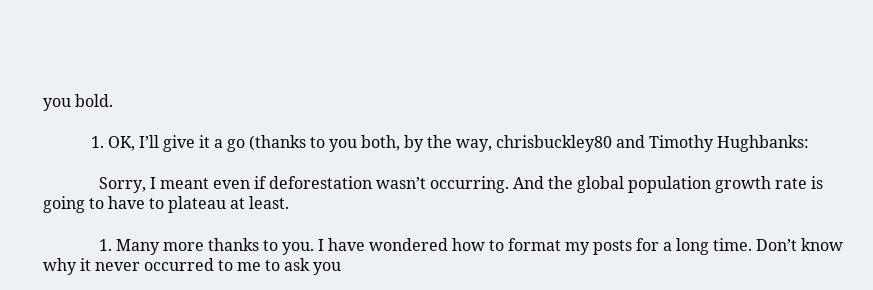you bold.

            1. OK, I’ll give it a go (thanks to you both, by the way, chrisbuckley80 and Timothy Hughbanks:

              Sorry, I meant even if deforestation wasn’t occurring. And the global population growth rate is going to have to plateau at least.

              1. Many more thanks to you. I have wondered how to format my posts for a long time. Don’t know why it never occurred to me to ask you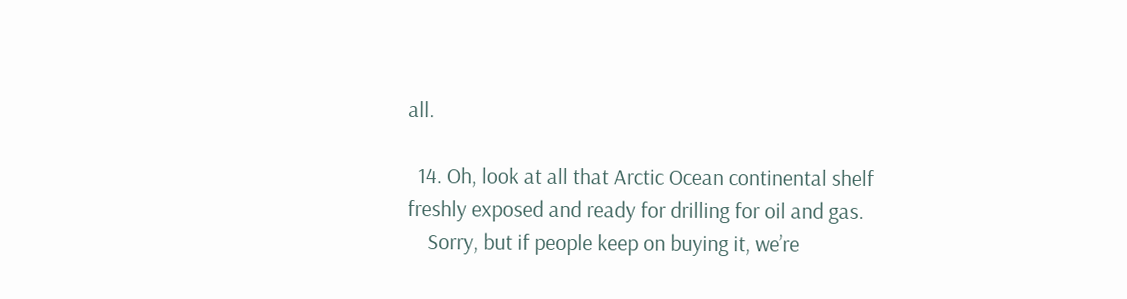all.

  14. Oh, look at all that Arctic Ocean continental shelf freshly exposed and ready for drilling for oil and gas.
    Sorry, but if people keep on buying it, we’re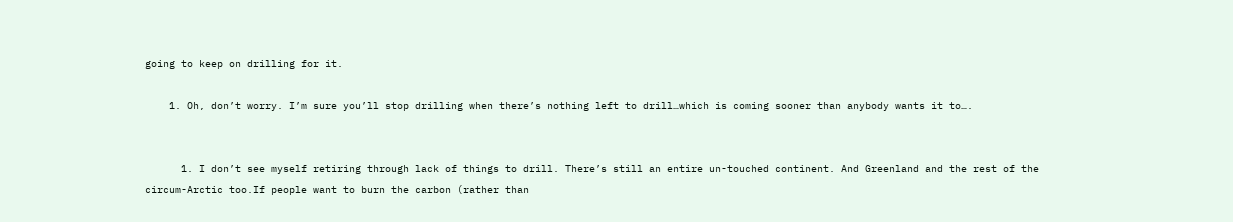going to keep on drilling for it.

    1. Oh, don’t worry. I’m sure you’ll stop drilling when there’s nothing left to drill…which is coming sooner than anybody wants it to….


      1. I don’t see myself retiring through lack of things to drill. There’s still an entire un-touched continent. And Greenland and the rest of the circum-Arctic too.If people want to burn the carbon (rather than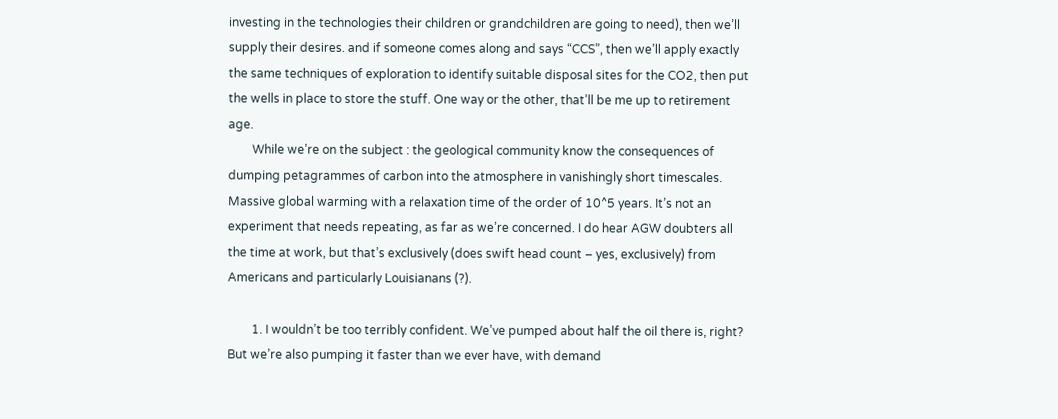investing in the technologies their children or grandchildren are going to need), then we’ll supply their desires. and if someone comes along and says “CCS”, then we’ll apply exactly the same techniques of exploration to identify suitable disposal sites for the CO2, then put the wells in place to store the stuff. One way or the other, that’ll be me up to retirement age.
        While we’re on the subject : the geological community know the consequences of dumping petagrammes of carbon into the atmosphere in vanishingly short timescales. Massive global warming with a relaxation time of the order of 10^5 years. It’s not an experiment that needs repeating, as far as we’re concerned. I do hear AGW doubters all the time at work, but that’s exclusively (does swift head count – yes, exclusively) from Americans and particularly Louisianans (?).

        1. I wouldn’t be too terribly confident. We’ve pumped about half the oil there is, right? But we’re also pumping it faster than we ever have, with demand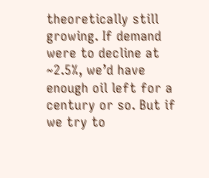theoretically still growing. If demand were to decline at ~2.5%, we’d have enough oil left for a century or so. But if we try to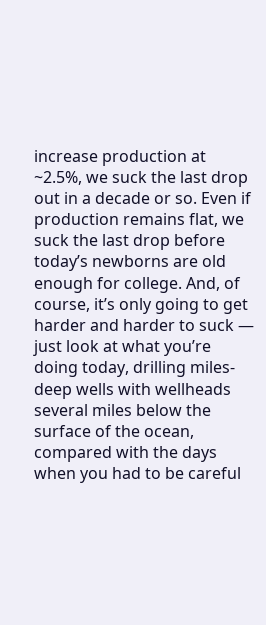increase production at ~2.5%, we suck the last drop out in a decade or so. Even if production remains flat, we suck the last drop before today’s newborns are old enough for college. And, of course, it’s only going to get harder and harder to suck — just look at what you’re doing today, drilling miles-deep wells with wellheads several miles below the surface of the ocean, compared with the days when you had to be careful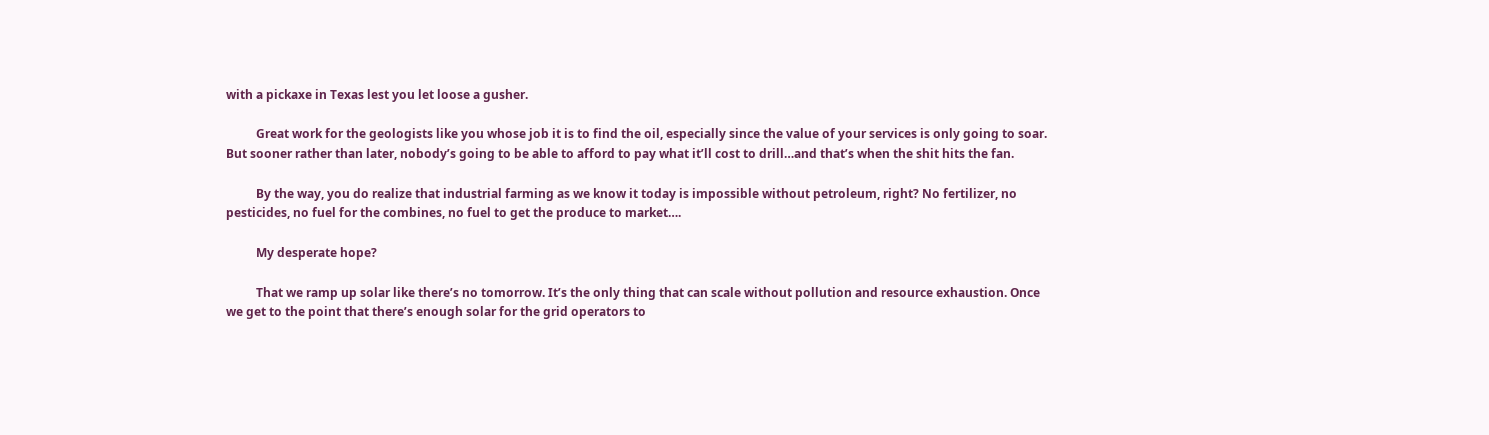with a pickaxe in Texas lest you let loose a gusher.

          Great work for the geologists like you whose job it is to find the oil, especially since the value of your services is only going to soar. But sooner rather than later, nobody’s going to be able to afford to pay what it’ll cost to drill…and that’s when the shit hits the fan.

          By the way, you do realize that industrial farming as we know it today is impossible without petroleum, right? No fertilizer, no pesticides, no fuel for the combines, no fuel to get the produce to market….

          My desperate hope?

          That we ramp up solar like there’s no tomorrow. It’s the only thing that can scale without pollution and resource exhaustion. Once we get to the point that there’s enough solar for the grid operators to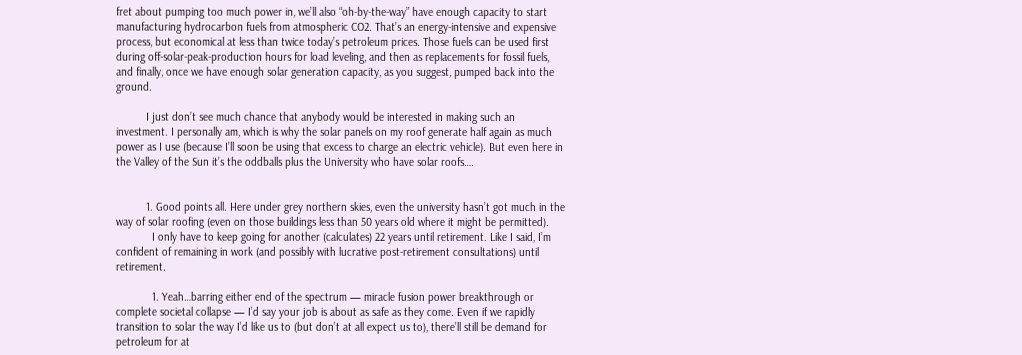fret about pumping too much power in, we’ll also “oh-by-the-way” have enough capacity to start manufacturing hydrocarbon fuels from atmospheric CO2. That’s an energy-intensive and expensive process, but economical at less than twice today’s petroleum prices. Those fuels can be used first during off-solar-peak-production hours for load leveling, and then as replacements for fossil fuels, and finally, once we have enough solar generation capacity, as you suggest, pumped back into the ground.

          I just don’t see much chance that anybody would be interested in making such an investment. I personally am, which is why the solar panels on my roof generate half again as much power as I use (because I’ll soon be using that excess to charge an electric vehicle). But even here in the Valley of the Sun it’s the oddballs plus the University who have solar roofs….


          1. Good points all. Here under grey northern skies, even the university hasn’t got much in the way of solar roofing (even on those buildings less than 50 years old where it might be permitted).
            I only have to keep going for another (calculates) 22 years until retirement. Like I said, I’m confident of remaining in work (and possibly with lucrative post-retirement consultations) until retirement.

            1. Yeah…barring either end of the spectrum — miracle fusion power breakthrough or complete societal collapse — I’d say your job is about as safe as they come. Even if we rapidly transition to solar the way I’d like us to (but don’t at all expect us to), there’ll still be demand for petroleum for at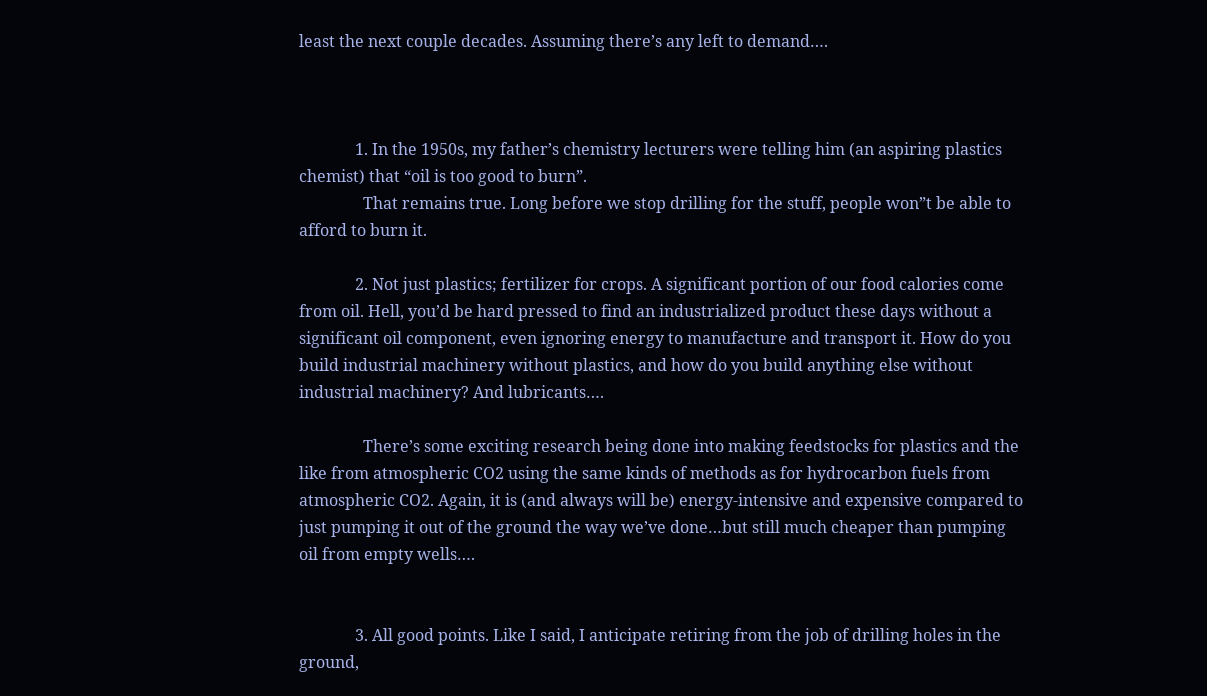least the next couple decades. Assuming there’s any left to demand….



              1. In the 1950s, my father’s chemistry lecturers were telling him (an aspiring plastics chemist) that “oil is too good to burn”.
                That remains true. Long before we stop drilling for the stuff, people won”t be able to afford to burn it.

              2. Not just plastics; fertilizer for crops. A significant portion of our food calories come from oil. Hell, you’d be hard pressed to find an industrialized product these days without a significant oil component, even ignoring energy to manufacture and transport it. How do you build industrial machinery without plastics, and how do you build anything else without industrial machinery? And lubricants….

                There’s some exciting research being done into making feedstocks for plastics and the like from atmospheric CO2 using the same kinds of methods as for hydrocarbon fuels from atmospheric CO2. Again, it is (and always will be) energy-intensive and expensive compared to just pumping it out of the ground the way we’ve done…but still much cheaper than pumping oil from empty wells….


              3. All good points. Like I said, I anticipate retiring from the job of drilling holes in the ground,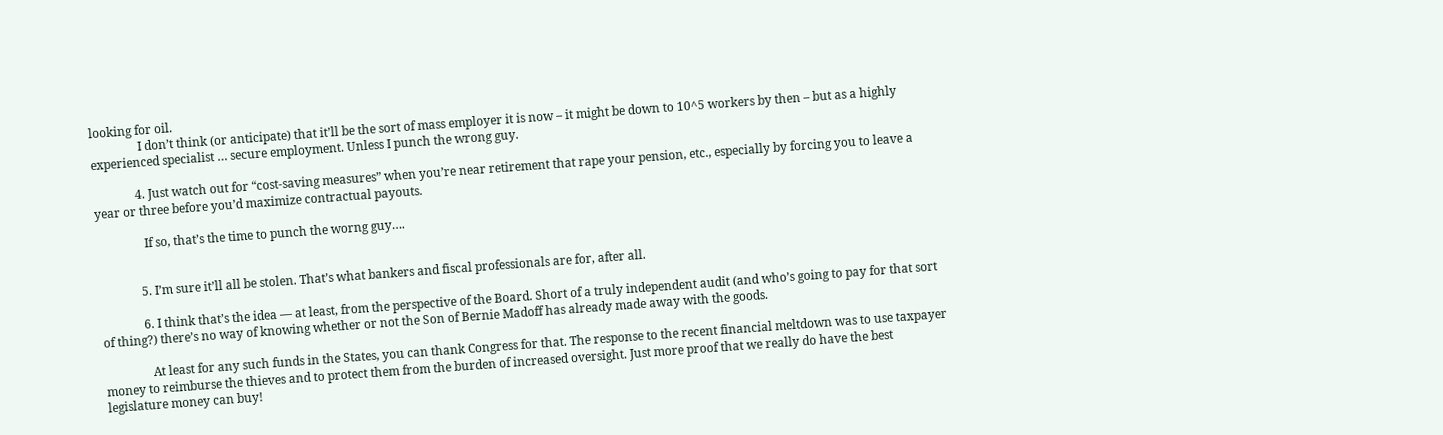looking for oil.
                I don’t think (or anticipate) that it’ll be the sort of mass employer it is now – it might be down to 10^5 workers by then – but as a highly experienced specialist … secure employment. Unless I punch the wrong guy.

              4. Just watch out for “cost-saving measures” when you’re near retirement that rape your pension, etc., especially by forcing you to leave a year or three before you’d maximize contractual payouts.

                If so, that’s the time to punch the worng guy….


              5. I’m sure it’ll all be stolen. That’s what bankers and fiscal professionals are for, after all.

              6. I think that’s the idea — at least, from the perspective of the Board. Short of a truly independent audit (and who’s going to pay for that sort of thing?) there’s no way of knowing whether or not the Son of Bernie Madoff has already made away with the goods.

                At least for any such funds in the States, you can thank Congress for that. The response to the recent financial meltdown was to use taxpayer money to reimburse the thieves and to protect them from the burden of increased oversight. Just more proof that we really do have the best legislature money can buy!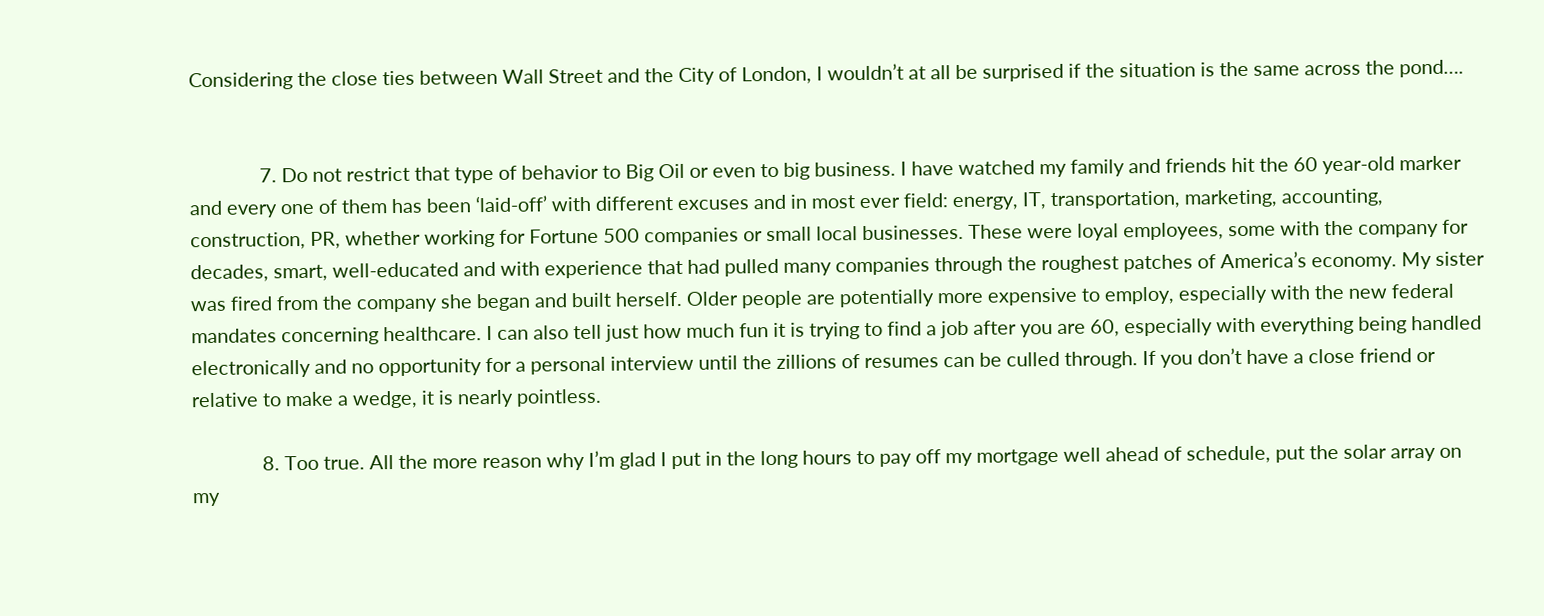Considering the close ties between Wall Street and the City of London, I wouldn’t at all be surprised if the situation is the same across the pond….


              7. Do not restrict that type of behavior to Big Oil or even to big business. I have watched my family and friends hit the 60 year-old marker and every one of them has been ‘laid-off’ with different excuses and in most ever field: energy, IT, transportation, marketing, accounting, construction, PR, whether working for Fortune 500 companies or small local businesses. These were loyal employees, some with the company for decades, smart, well-educated and with experience that had pulled many companies through the roughest patches of America’s economy. My sister was fired from the company she began and built herself. Older people are potentially more expensive to employ, especially with the new federal mandates concerning healthcare. I can also tell just how much fun it is trying to find a job after you are 60, especially with everything being handled electronically and no opportunity for a personal interview until the zillions of resumes can be culled through. If you don’t have a close friend or relative to make a wedge, it is nearly pointless.

              8. Too true. All the more reason why I’m glad I put in the long hours to pay off my mortgage well ahead of schedule, put the solar array on my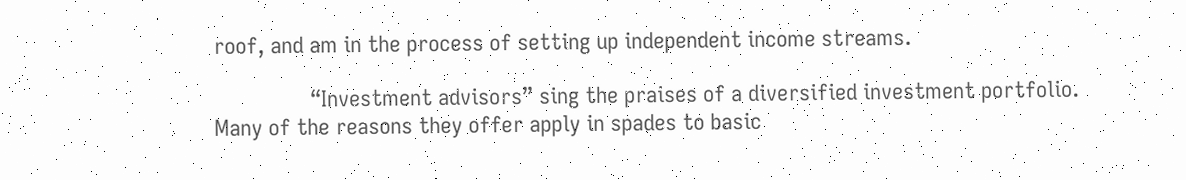roof, and am in the process of setting up independent income streams.

                “Investment advisors” sing the praises of a diversified investment portfolio. Many of the reasons they offer apply in spades to basic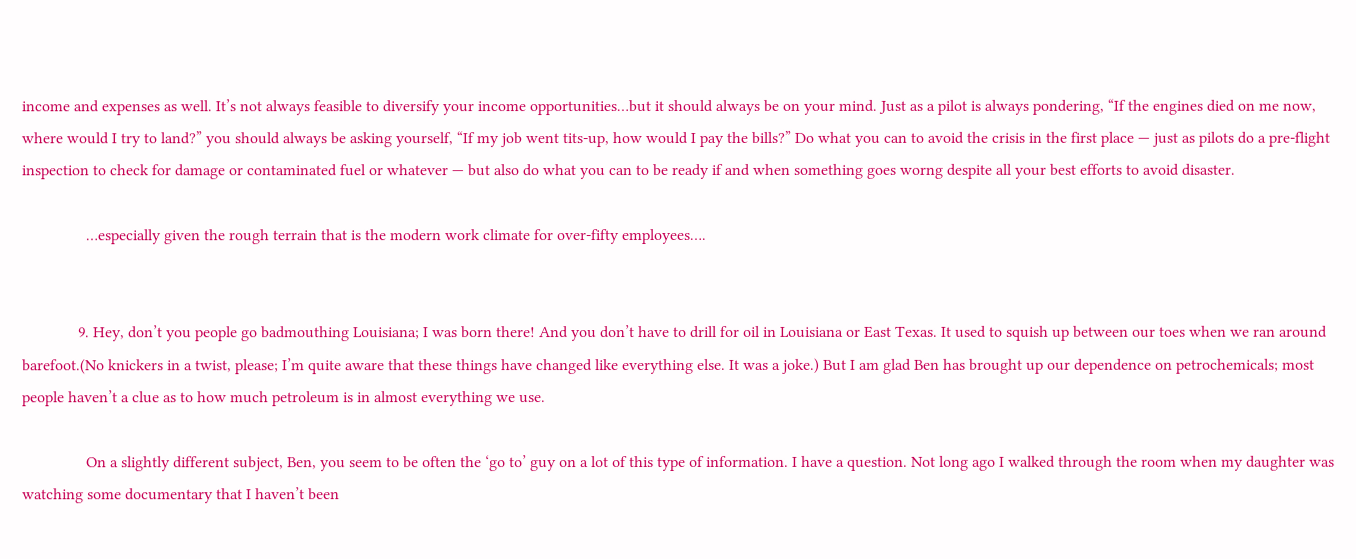income and expenses as well. It’s not always feasible to diversify your income opportunities…but it should always be on your mind. Just as a pilot is always pondering, “If the engines died on me now, where would I try to land?” you should always be asking yourself, “If my job went tits-up, how would I pay the bills?” Do what you can to avoid the crisis in the first place — just as pilots do a pre-flight inspection to check for damage or contaminated fuel or whatever — but also do what you can to be ready if and when something goes worng despite all your best efforts to avoid disaster.

                …especially given the rough terrain that is the modern work climate for over-fifty employees….


              9. Hey, don’t you people go badmouthing Louisiana; I was born there! And you don’t have to drill for oil in Louisiana or East Texas. It used to squish up between our toes when we ran around barefoot.(No knickers in a twist, please; I’m quite aware that these things have changed like everything else. It was a joke.) But I am glad Ben has brought up our dependence on petrochemicals; most people haven’t a clue as to how much petroleum is in almost everything we use.

                On a slightly different subject, Ben, you seem to be often the ‘go to’ guy on a lot of this type of information. I have a question. Not long ago I walked through the room when my daughter was watching some documentary that I haven’t been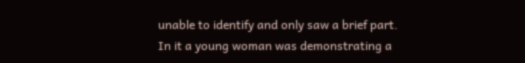unable to identify and only saw a brief part. In it a young woman was demonstrating a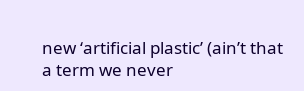new ‘artificial plastic’ (ain’t that a term we never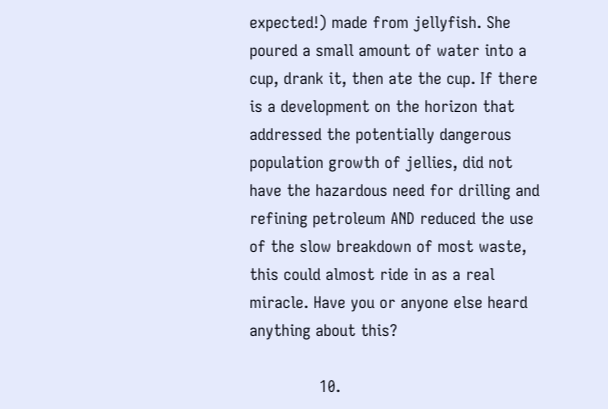expected!) made from jellyfish. She poured a small amount of water into a cup, drank it, then ate the cup. If there is a development on the horizon that addressed the potentially dangerous population growth of jellies, did not have the hazardous need for drilling and refining petroleum AND reduced the use of the slow breakdown of most waste, this could almost ride in as a real miracle. Have you or anyone else heard anything about this?

              10.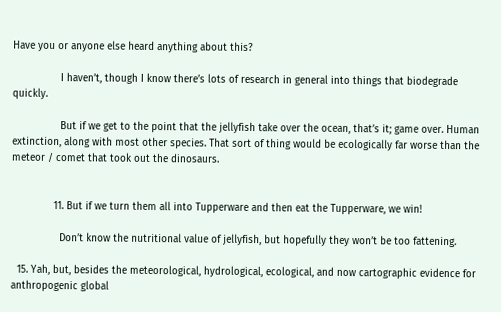Have you or anyone else heard anything about this?

                I haven’t, though I know there’s lots of research in general into things that biodegrade quickly.

                But if we get to the point that the jellyfish take over the ocean, that’s it; game over. Human extinction, along with most other species. That sort of thing would be ecologically far worse than the meteor / comet that took out the dinosaurs.


              11. But if we turn them all into Tupperware and then eat the Tupperware, we win!

                Don’t know the nutritional value of jellyfish, but hopefully they won’t be too fattening.

  15. Yah, but, besides the meteorological, hydrological, ecological, and now cartographic evidence for anthropogenic global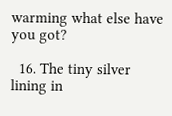warming what else have you got?

  16. The tiny silver lining in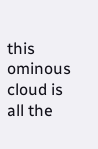this ominous cloud is all the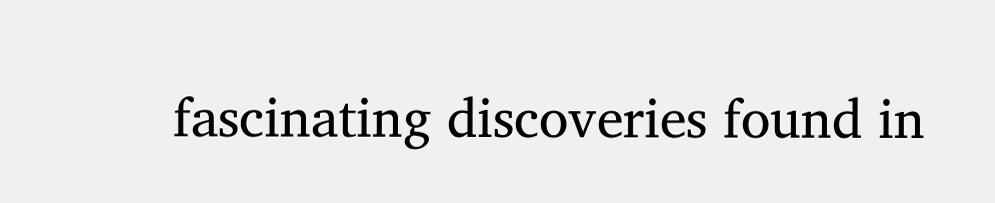fascinating discoveries found in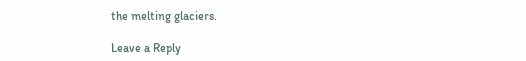the melting glaciers.

Leave a Reply